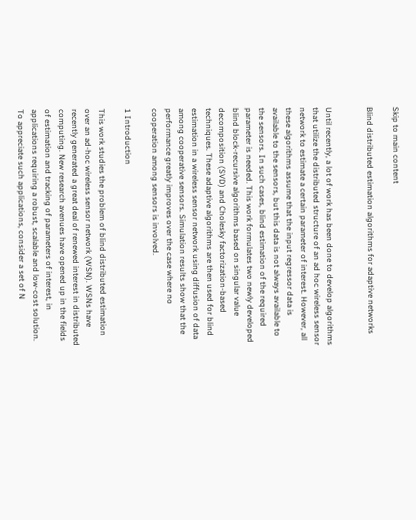Skip to main content

Blind distributed estimation algorithms for adaptive networks


Until recently, a lot of work has been done to develop algorithms that utilize the distributed structure of an ad hoc wireless sensor network to estimate a certain parameter of interest. However, all these algorithms assume that the input regressor data is available to the sensors, but this data is not always available to the sensors. In such cases, blind estimation of the required parameter is needed. This work formulates two newly developed blind block-recursive algorithms based on singular value decomposition (SVD) and Cholesky factorization-based techniques. These adaptive algorithms are then used for blind estimation in a wireless sensor network using diffusion of data among cooperative sensors. Simulation results show that the performance greatly improves over the case where no cooperation among sensors is involved.

1 Introduction

This work studies the problem of blind distributed estimation over an ad-hoc wireless sensor network (WSN). WSNs have recently generated a great deal of renewed interest in distributed computing. New research avenues have opened up in the fields of estimation and tracking of parameters of interest, in applications requiring a robust, scalable and low-cost solution. To appreciate such applications, consider a set of N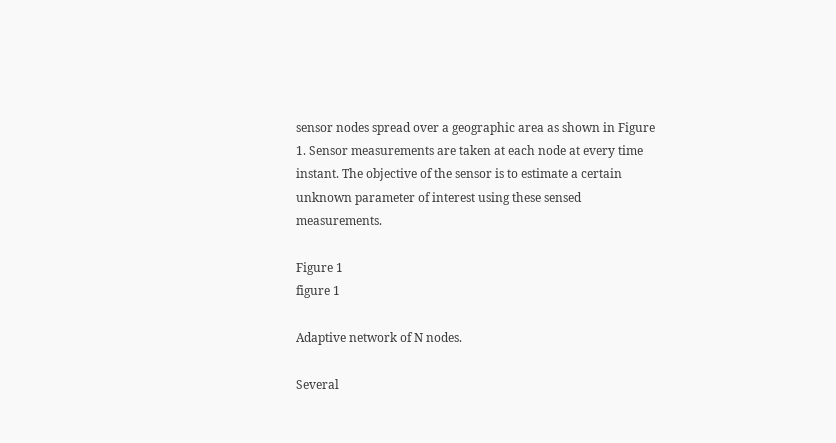sensor nodes spread over a geographic area as shown in Figure 1. Sensor measurements are taken at each node at every time instant. The objective of the sensor is to estimate a certain unknown parameter of interest using these sensed measurements.

Figure 1
figure 1

Adaptive network of N nodes.

Several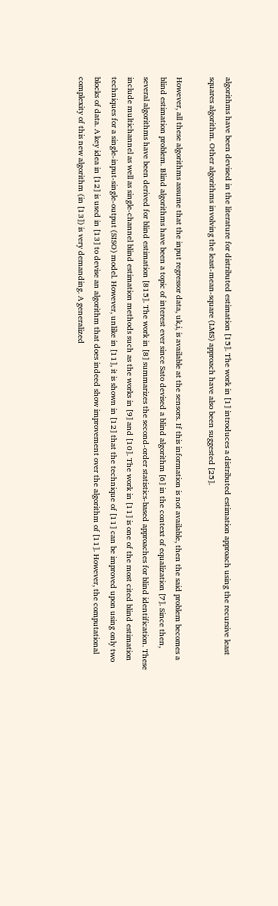algorithms have been devised in the literature for distributed estimation [15]. The work in [1] introduces a distributed estimation approach using the recursive least squares algorithm. Other algorithms involving the least-mean-square (LMS) approach have also been suggested [25].

However, all these algorithms assume that the input regressor data, uk,i, is available at the sensors. If this information is not available, then the said problem becomes a blind estimation problem. Blind algorithms have been a topic of interest ever since Sato devised a blind algorithm [6] in the context of equalization [7]. Since then, several algorithms have been derived for blind estimation [815]. The work in [8] summarizes the second-order statistics-based approaches for blind identification. These include multichannel as well as single-channel blind estimation methods such as the works in [9] and [10]. The work in [11] is one of the most cited blind estimation techniques for a single-input-single-output (SISO) model. However, unlike in [11], it is shown in [12] that the technique of [11] can be improved upon using only two blocks of data. A key idea in [12] is used in [13] to devise an algorithm that does indeed show improvement over the algorithm of [11]. However, the computational complexity of this new algorithm (in [13]) is very demanding. A generalized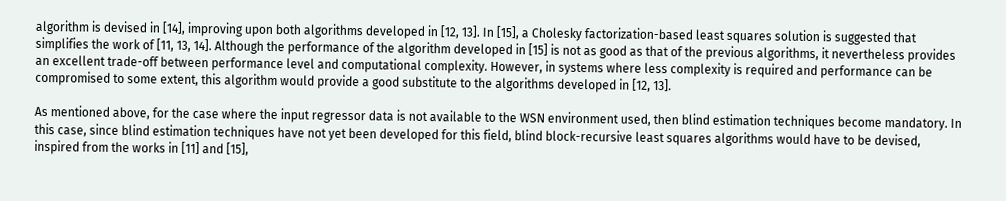algorithm is devised in [14], improving upon both algorithms developed in [12, 13]. In [15], a Cholesky factorization-based least squares solution is suggested that simplifies the work of [11, 13, 14]. Although the performance of the algorithm developed in [15] is not as good as that of the previous algorithms, it nevertheless provides an excellent trade-off between performance level and computational complexity. However, in systems where less complexity is required and performance can be compromised to some extent, this algorithm would provide a good substitute to the algorithms developed in [12, 13].

As mentioned above, for the case where the input regressor data is not available to the WSN environment used, then blind estimation techniques become mandatory. In this case, since blind estimation techniques have not yet been developed for this field, blind block-recursive least squares algorithms would have to be devised, inspired from the works in [11] and [15],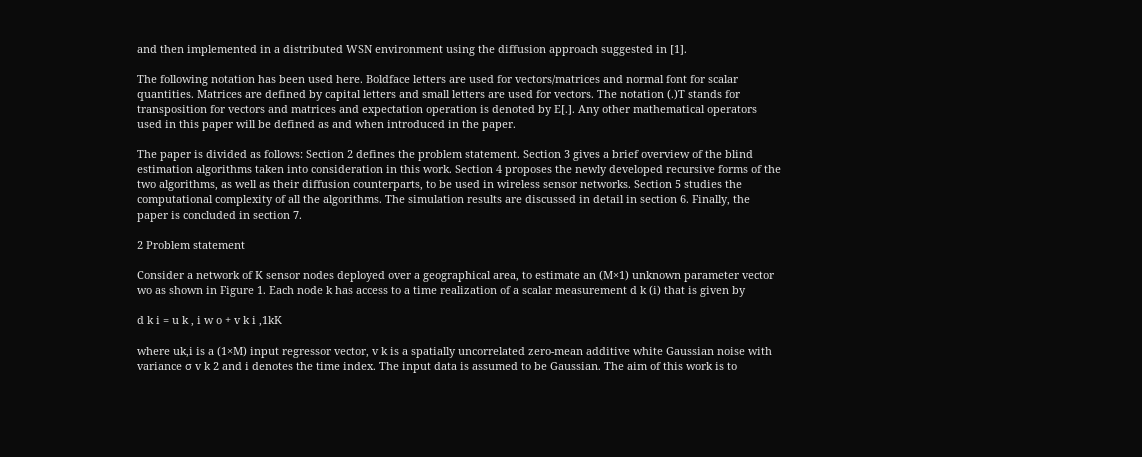and then implemented in a distributed WSN environment using the diffusion approach suggested in [1].

The following notation has been used here. Boldface letters are used for vectors/matrices and normal font for scalar quantities. Matrices are defined by capital letters and small letters are used for vectors. The notation (.)T stands for transposition for vectors and matrices and expectation operation is denoted by E[.]. Any other mathematical operators used in this paper will be defined as and when introduced in the paper.

The paper is divided as follows: Section 2 defines the problem statement. Section 3 gives a brief overview of the blind estimation algorithms taken into consideration in this work. Section 4 proposes the newly developed recursive forms of the two algorithms, as well as their diffusion counterparts, to be used in wireless sensor networks. Section 5 studies the computational complexity of all the algorithms. The simulation results are discussed in detail in section 6. Finally, the paper is concluded in section 7.

2 Problem statement

Consider a network of K sensor nodes deployed over a geographical area, to estimate an (M×1) unknown parameter vector wo as shown in Figure 1. Each node k has access to a time realization of a scalar measurement d k (i) that is given by

d k i = u k , i w o + v k i ,1kK

where uk,i is a (1×M) input regressor vector, v k is a spatially uncorrelated zero-mean additive white Gaussian noise with variance σ v k 2 and i denotes the time index. The input data is assumed to be Gaussian. The aim of this work is to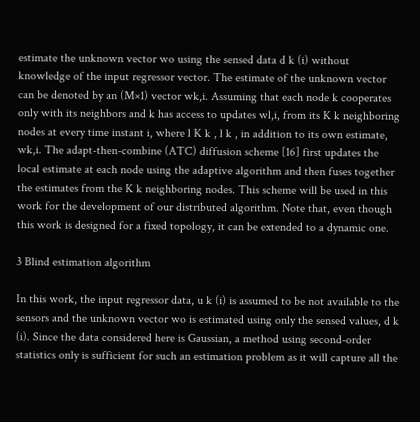estimate the unknown vector wo using the sensed data d k (i) without knowledge of the input regressor vector. The estimate of the unknown vector can be denoted by an (M×1) vector wk,i. Assuming that each node k cooperates only with its neighbors and k has access to updates wl,i, from its K k neighboring nodes at every time instant i, where l K k , l k , in addition to its own estimate, wk,i. The adapt-then-combine (ATC) diffusion scheme [16] first updates the local estimate at each node using the adaptive algorithm and then fuses together the estimates from the K k neighboring nodes. This scheme will be used in this work for the development of our distributed algorithm. Note that, even though this work is designed for a fixed topology, it can be extended to a dynamic one.

3 Blind estimation algorithm

In this work, the input regressor data, u k (i) is assumed to be not available to the sensors and the unknown vector wo is estimated using only the sensed values, d k (i). Since the data considered here is Gaussian, a method using second-order statistics only is sufficient for such an estimation problem as it will capture all the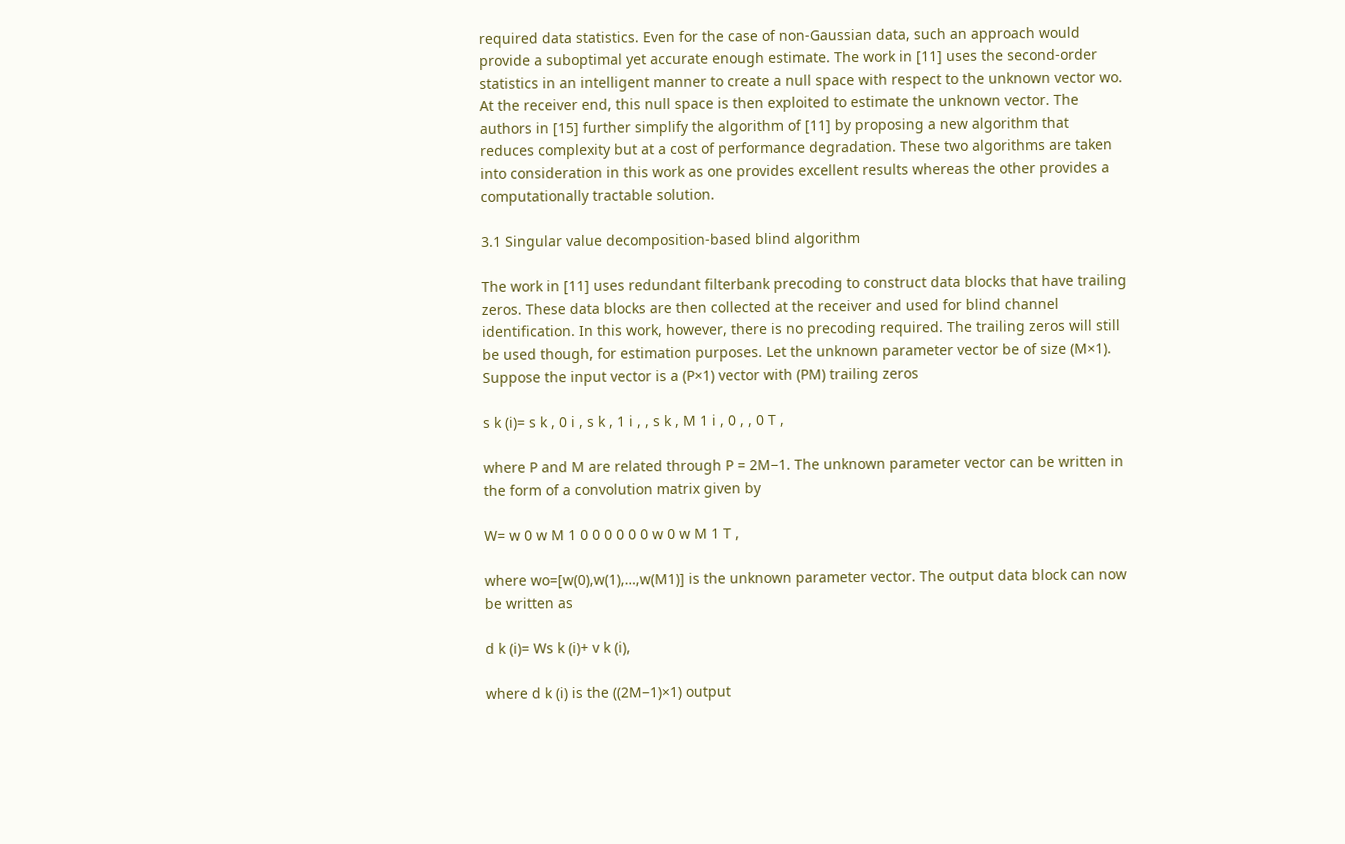required data statistics. Even for the case of non-Gaussian data, such an approach would provide a suboptimal yet accurate enough estimate. The work in [11] uses the second-order statistics in an intelligent manner to create a null space with respect to the unknown vector wo. At the receiver end, this null space is then exploited to estimate the unknown vector. The authors in [15] further simplify the algorithm of [11] by proposing a new algorithm that reduces complexity but at a cost of performance degradation. These two algorithms are taken into consideration in this work as one provides excellent results whereas the other provides a computationally tractable solution.

3.1 Singular value decomposition-based blind algorithm

The work in [11] uses redundant filterbank precoding to construct data blocks that have trailing zeros. These data blocks are then collected at the receiver and used for blind channel identification. In this work, however, there is no precoding required. The trailing zeros will still be used though, for estimation purposes. Let the unknown parameter vector be of size (M×1). Suppose the input vector is a (P×1) vector with (PM) trailing zeros

s k (i)= s k , 0 i , s k , 1 i , , s k , M 1 i , 0 , , 0 T ,

where P and M are related through P = 2M−1. The unknown parameter vector can be written in the form of a convolution matrix given by

W= w 0 w M 1 0 0 0 0 0 0 w 0 w M 1 T ,

where wo=[w(0),w(1),…,w(M1)] is the unknown parameter vector. The output data block can now be written as

d k (i)= Ws k (i)+ v k (i),

where d k (i) is the ((2M−1)×1) output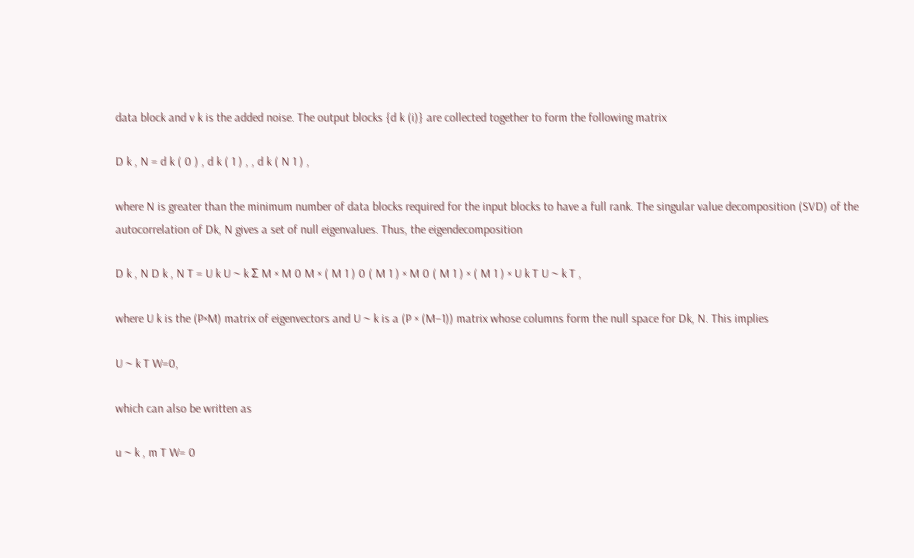data block and v k is the added noise. The output blocks {d k (i)} are collected together to form the following matrix

D k , N = d k ( 0 ) , d k ( 1 ) , , d k ( N 1 ) ,

where N is greater than the minimum number of data blocks required for the input blocks to have a full rank. The singular value decomposition (SVD) of the autocorrelation of Dk, N gives a set of null eigenvalues. Thus, the eigendecomposition

D k , N D k , N T = U k U ~ k Σ M × M 0 M × ( M 1 ) 0 ( M 1 ) × M 0 ( M 1 ) × ( M 1 ) × U k T U ~ k T ,

where U k is the (P×M) matrix of eigenvectors and U ~ k is a (P × (M−1)) matrix whose columns form the null space for Dk, N. This implies

U ~ k T W=0,

which can also be written as

u ~ k , m T W= 0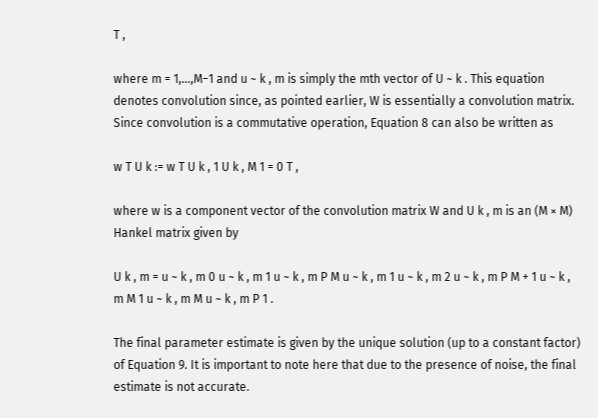T ,

where m = 1,…,M−1 and u ~ k , m is simply the mth vector of U ~ k . This equation denotes convolution since, as pointed earlier, W is essentially a convolution matrix. Since convolution is a commutative operation, Equation 8 can also be written as

w T U k := w T U k , 1 U k , M 1 = 0 T ,

where w is a component vector of the convolution matrix W and U k , m is an (M × M) Hankel matrix given by

U k , m = u ~ k , m 0 u ~ k , m 1 u ~ k , m P M u ~ k , m 1 u ~ k , m 2 u ~ k , m P M + 1 u ~ k , m M 1 u ~ k , m M u ~ k , m P 1 .

The final parameter estimate is given by the unique solution (up to a constant factor) of Equation 9. It is important to note here that due to the presence of noise, the final estimate is not accurate.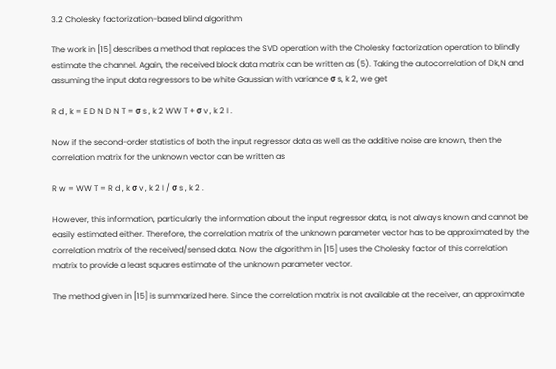3.2 Cholesky factorization-based blind algorithm

The work in [15] describes a method that replaces the SVD operation with the Cholesky factorization operation to blindly estimate the channel. Again, the received block data matrix can be written as (5). Taking the autocorrelation of Dk,N and assuming the input data regressors to be white Gaussian with variance σ s, k 2, we get

R d , k = E D N D N T = σ s , k 2 WW T + σ v , k 2 I .

Now if the second-order statistics of both the input regressor data as well as the additive noise are known, then the correlation matrix for the unknown vector can be written as

R w = WW T = R d , k σ v , k 2 I / σ s , k 2 .

However, this information, particularly the information about the input regressor data, is not always known and cannot be easily estimated either. Therefore, the correlation matrix of the unknown parameter vector has to be approximated by the correlation matrix of the received/sensed data. Now the algorithm in [15] uses the Cholesky factor of this correlation matrix to provide a least squares estimate of the unknown parameter vector.

The method given in [15] is summarized here. Since the correlation matrix is not available at the receiver, an approximate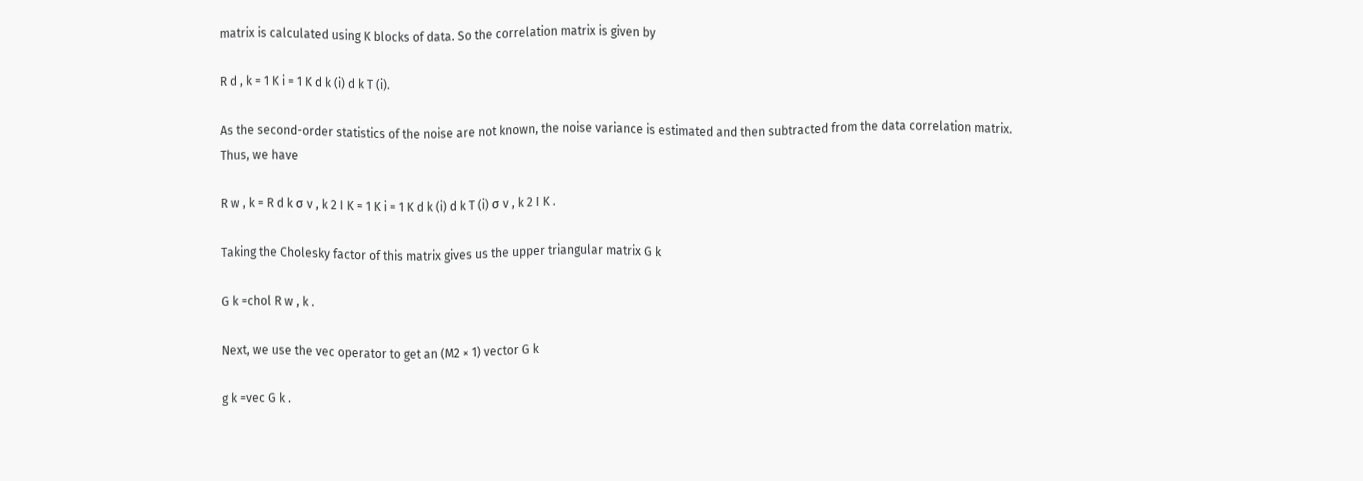matrix is calculated using K blocks of data. So the correlation matrix is given by

R d , k = 1 K i = 1 K d k (i) d k T (i).

As the second-order statistics of the noise are not known, the noise variance is estimated and then subtracted from the data correlation matrix. Thus, we have

R w , k = R d k σ v , k 2 I K = 1 K i = 1 K d k (i) d k T (i) σ v , k 2 I K .

Taking the Cholesky factor of this matrix gives us the upper triangular matrix G k

G k =chol R w , k .

Next, we use the vec operator to get an (M2 × 1) vector G k

g k =vec G k .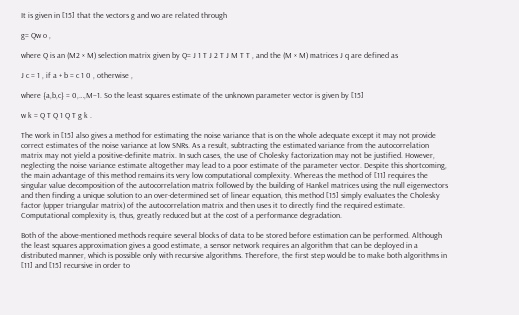It is given in [15] that the vectors g and wo are related through

g= Qw o ,

where Q is an (M2 × M) selection matrix given by Q= J 1 T J 2 T J M T T , and the (M × M) matrices J q are defined as

J c = 1 , if a + b = c 1 0 , otherwise ,

where {a,b,c} = 0,…,M−1. So the least squares estimate of the unknown parameter vector is given by [15]

w k = Q T Q 1 Q T g k .

The work in [15] also gives a method for estimating the noise variance that is on the whole adequate except it may not provide correct estimates of the noise variance at low SNRs. As a result, subtracting the estimated variance from the autocorrelation matrix may not yield a positive-definite matrix. In such cases, the use of Cholesky factorization may not be justified. However, neglecting the noise variance estimate altogether may lead to a poor estimate of the parameter vector. Despite this shortcoming, the main advantage of this method remains its very low computational complexity. Whereas the method of [11] requires the singular value decomposition of the autocorrelation matrix followed by the building of Hankel matrices using the null eigenvectors and then finding a unique solution to an over-determined set of linear equation, this method [15] simply evaluates the Cholesky factor (upper triangular matrix) of the autocorrelation matrix and then uses it to directly find the required estimate. Computational complexity is, thus, greatly reduced but at the cost of a performance degradation.

Both of the above-mentioned methods require several blocks of data to be stored before estimation can be performed. Although the least squares approximation gives a good estimate, a sensor network requires an algorithm that can be deployed in a distributed manner, which is possible only with recursive algorithms. Therefore, the first step would be to make both algorithms in [11] and [15] recursive in order to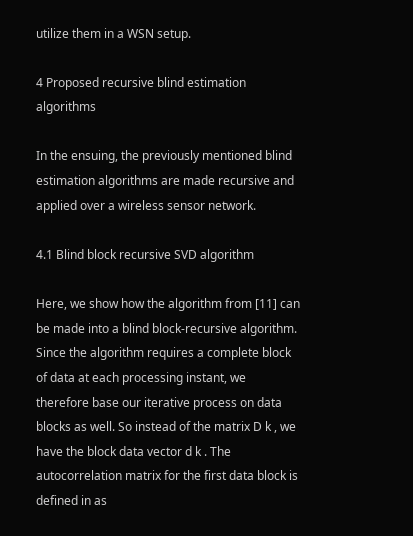utilize them in a WSN setup.

4 Proposed recursive blind estimation algorithms

In the ensuing, the previously mentioned blind estimation algorithms are made recursive and applied over a wireless sensor network.

4.1 Blind block recursive SVD algorithm

Here, we show how the algorithm from [11] can be made into a blind block-recursive algorithm. Since the algorithm requires a complete block of data at each processing instant, we therefore base our iterative process on data blocks as well. So instead of the matrix D k , we have the block data vector d k . The autocorrelation matrix for the first data block is defined in as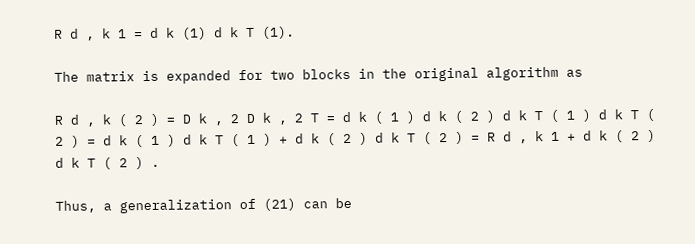R d , k 1 = d k (1) d k T (1).

The matrix is expanded for two blocks in the original algorithm as

R d , k ( 2 ) = D k , 2 D k , 2 T = d k ( 1 ) d k ( 2 ) d k T ( 1 ) d k T ( 2 ) = d k ( 1 ) d k T ( 1 ) + d k ( 2 ) d k T ( 2 ) = R d , k 1 + d k ( 2 ) d k T ( 2 ) .

Thus, a generalization of (21) can be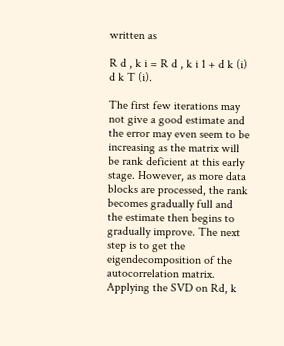written as

R d , k i = R d , k i 1 + d k (i) d k T (i).

The first few iterations may not give a good estimate and the error may even seem to be increasing as the matrix will be rank deficient at this early stage. However, as more data blocks are processed, the rank becomes gradually full and the estimate then begins to gradually improve. The next step is to get the eigendecomposition of the autocorrelation matrix. Applying the SVD on Rd, k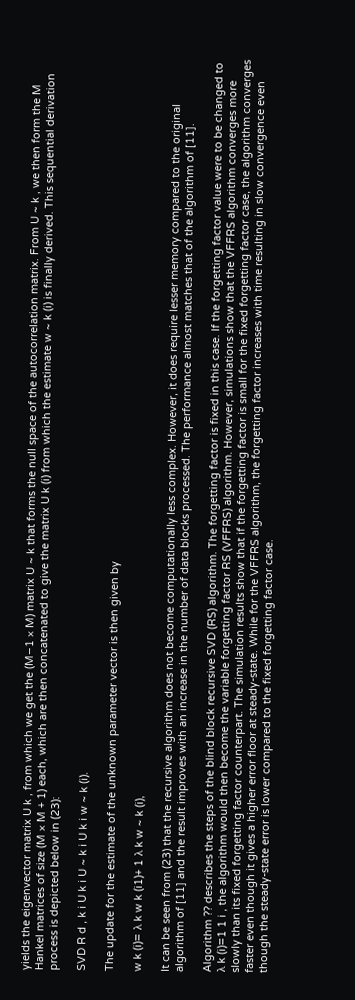yields the eigenvector matrix U k , from which we get the (M−1 × M) matrix U ~ k that forms the null space of the autocorrelation matrix. From U ~ k , we then form the M Hankel matrices of size (M × M + 1) each, which are then concatenated to give the matrix U k (i) from which the estimate w ~ k (i) is finally derived. This sequential derivation process is depicted below in (23):

SVD R d , k i U k i U ~ k i U k i w ~ k (i).

The update for the estimate of the unknown parameter vector is then given by

w k (i)= λ k w k (i1)+ 1 λ k w ~ k (i),

It can be seen from (23) that the recursive algorithm does not become computationally less complex. However, it does require lesser memory compared to the original algorithm of [11] and the result improves with an increase in the number of data blocks processed. The performance almost matches that of the algorithm of [11].

Algorithm ?? describes the steps of the blind block recursive SVD (RS) algorithm. The forgetting factor is fixed in this case. If the forgetting factor value were to be changed to λ k (i)=1 1 i , the algorithm would then become the variable forgetting factor RS (VFFRS) algorithm. However, simulations show that the VFFRS algorithm converges more slowly than its fixed forgetting factor counterpart. The simulation results show that if the forgetting factor is small for the fixed forgetting factor case, the algorithm converges faster even though it gives a higher error floor at steady-state. While for the VFFRS algorithm, the forgetting factor increases with time resulting in slow convergence even though the steady-state error is lower compared to the fixed forgetting factor case.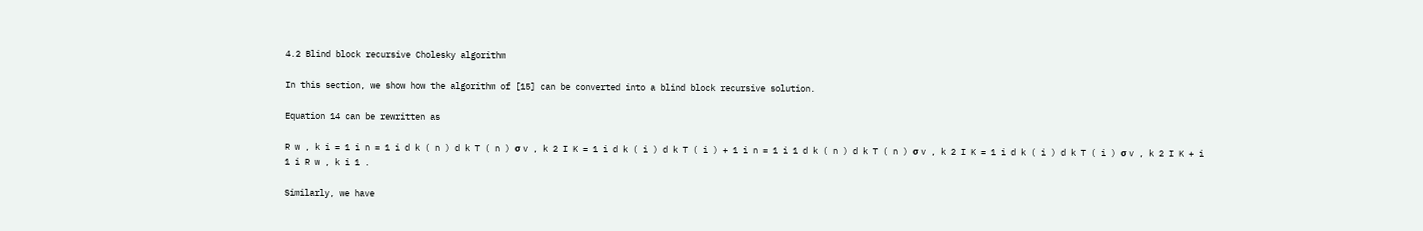4.2 Blind block recursive Cholesky algorithm

In this section, we show how the algorithm of [15] can be converted into a blind block recursive solution.

Equation 14 can be rewritten as

R w , k i = 1 i n = 1 i d k ( n ) d k T ( n ) σ v , k 2 I K = 1 i d k ( i ) d k T ( i ) + 1 i n = 1 i 1 d k ( n ) d k T ( n ) σ v , k 2 I K = 1 i d k ( i ) d k T ( i ) σ v , k 2 I K + i 1 i R w , k i 1 .

Similarly, we have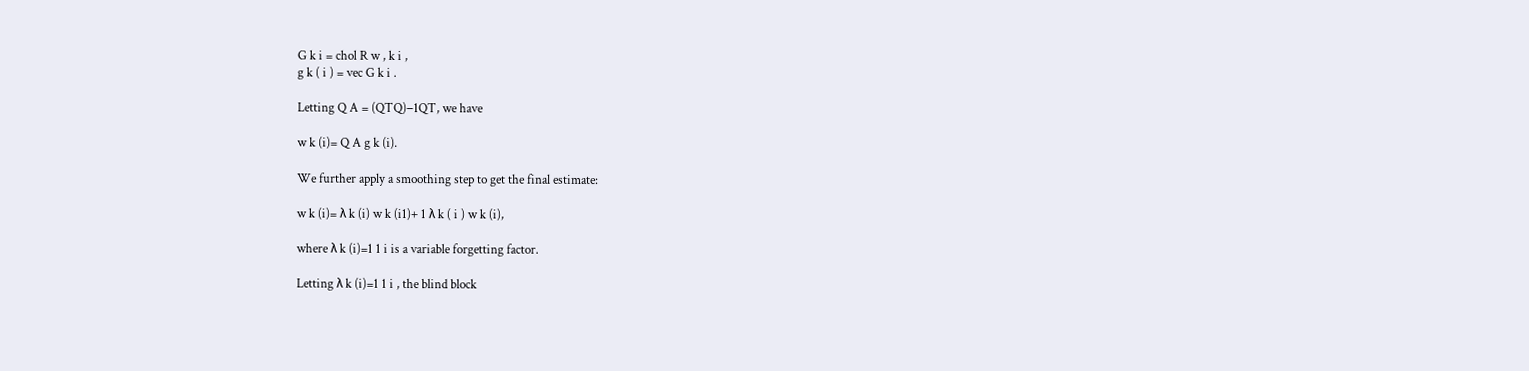G k i = chol R w , k i ,
g k ( i ) = vec G k i .

Letting Q A = (QTQ)−1QT, we have

w k (i)= Q A g k (i).

We further apply a smoothing step to get the final estimate:

w k (i)= λ k (i) w k (i1)+ 1 λ k ( i ) w k (i),

where λ k (i)=1 1 i is a variable forgetting factor.

Letting λ k (i)=1 1 i , the blind block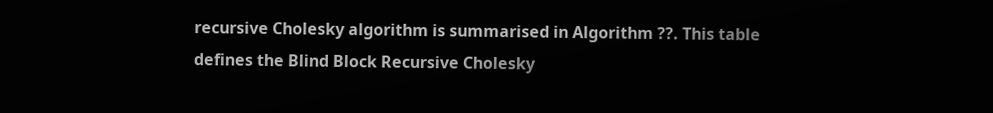recursive Cholesky algorithm is summarised in Algorithm ??. This table defines the Blind Block Recursive Cholesky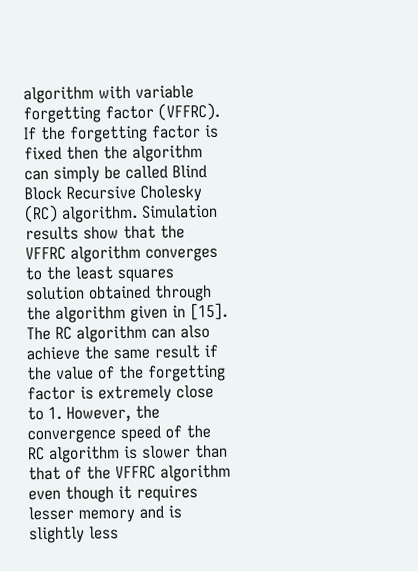algorithm with variable forgetting factor (VFFRC). If the forgetting factor is fixed then the algorithm can simply be called Blind Block Recursive Cholesky (RC) algorithm. Simulation results show that the VFFRC algorithm converges to the least squares solution obtained through the algorithm given in [15]. The RC algorithm can also achieve the same result if the value of the forgetting factor is extremely close to 1. However, the convergence speed of the RC algorithm is slower than that of the VFFRC algorithm even though it requires lesser memory and is slightly less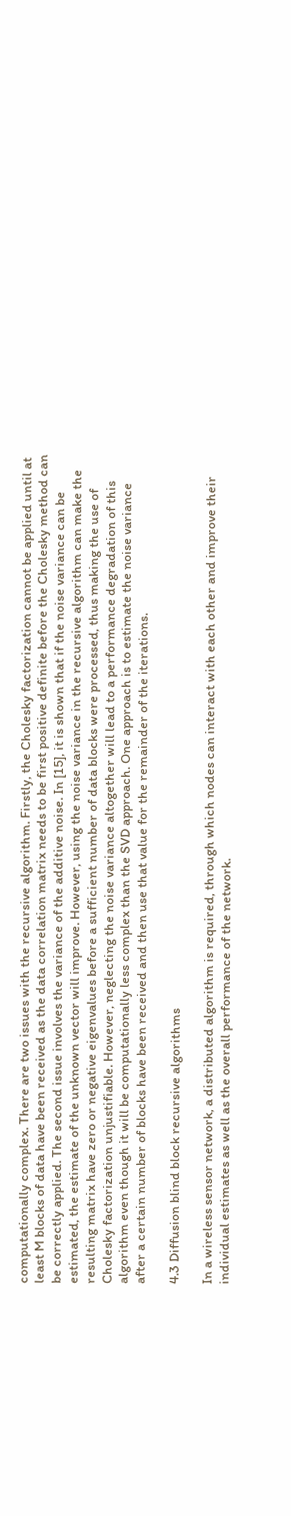computationally complex. There are two issues with the recursive algorithm. Firstly, the Cholesky factorization cannot be applied until at least M blocks of data have been received as the data correlation matrix needs to be first positive definite before the Cholesky method can be correctly applied. The second issue involves the variance of the additive noise. In [15], it is shown that if the noise variance can be estimated, the estimate of the unknown vector will improve. However, using the noise variance in the recursive algorithm can make the resulting matrix have zero or negative eigenvalues before a sufficient number of data blocks were processed, thus making the use of Cholesky factorization unjustifiable. However, neglecting the noise variance altogether will lead to a performance degradation of this algorithm even though it will be computationally less complex than the SVD approach. One approach is to estimate the noise variance after a certain number of blocks have been received and then use that value for the remainder of the iterations.

4.3 Diffusion blind block recursive algorithms

In a wireless sensor network, a distributed algorithm is required, through which nodes can interact with each other and improve their individual estimates as well as the overall performance of the network.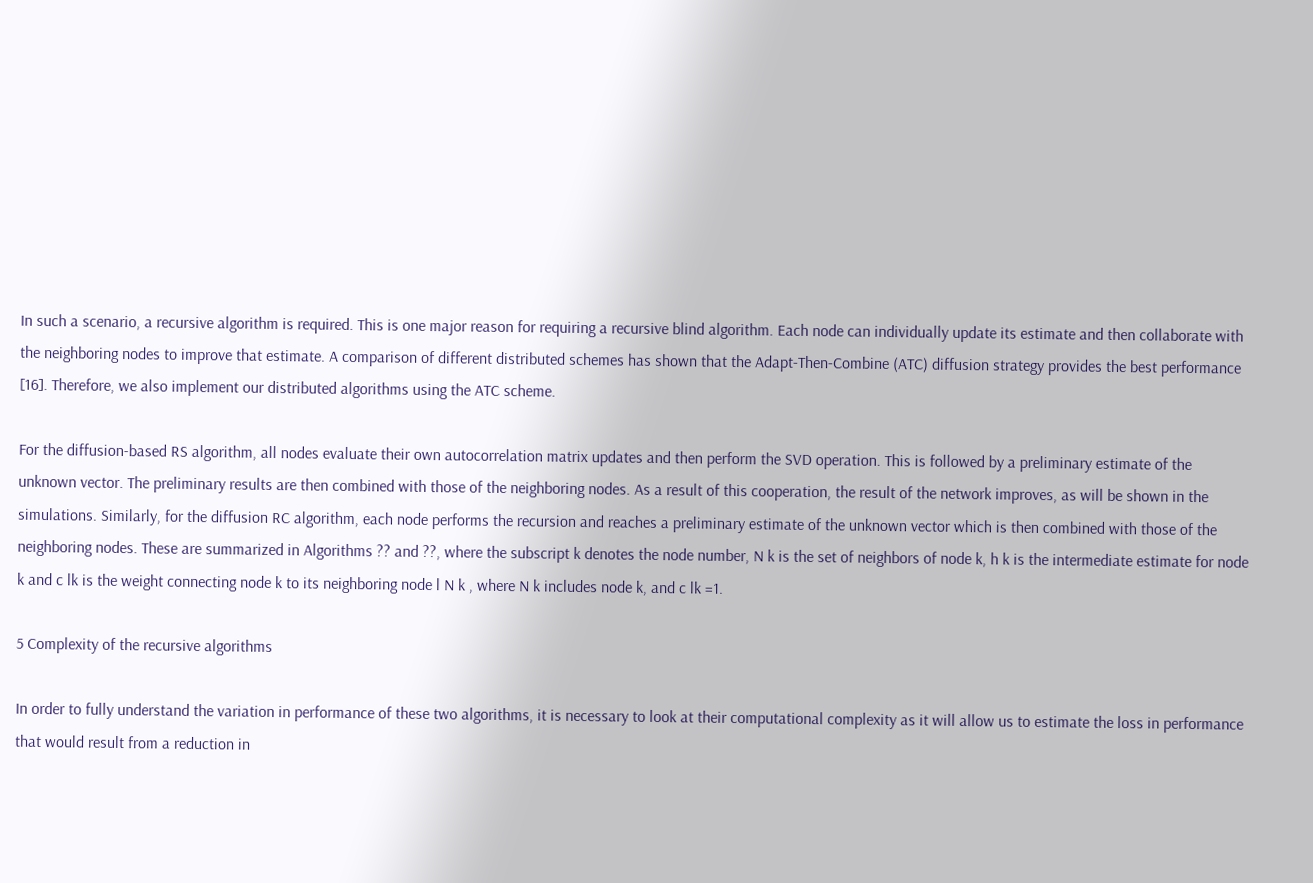In such a scenario, a recursive algorithm is required. This is one major reason for requiring a recursive blind algorithm. Each node can individually update its estimate and then collaborate with the neighboring nodes to improve that estimate. A comparison of different distributed schemes has shown that the Adapt-Then-Combine (ATC) diffusion strategy provides the best performance [16]. Therefore, we also implement our distributed algorithms using the ATC scheme.

For the diffusion-based RS algorithm, all nodes evaluate their own autocorrelation matrix updates and then perform the SVD operation. This is followed by a preliminary estimate of the unknown vector. The preliminary results are then combined with those of the neighboring nodes. As a result of this cooperation, the result of the network improves, as will be shown in the simulations. Similarly, for the diffusion RC algorithm, each node performs the recursion and reaches a preliminary estimate of the unknown vector which is then combined with those of the neighboring nodes. These are summarized in Algorithms ?? and ??, where the subscript k denotes the node number, N k is the set of neighbors of node k, h k is the intermediate estimate for node k and c lk is the weight connecting node k to its neighboring node l N k , where N k includes node k, and c lk =1.

5 Complexity of the recursive algorithms

In order to fully understand the variation in performance of these two algorithms, it is necessary to look at their computational complexity as it will allow us to estimate the loss in performance that would result from a reduction in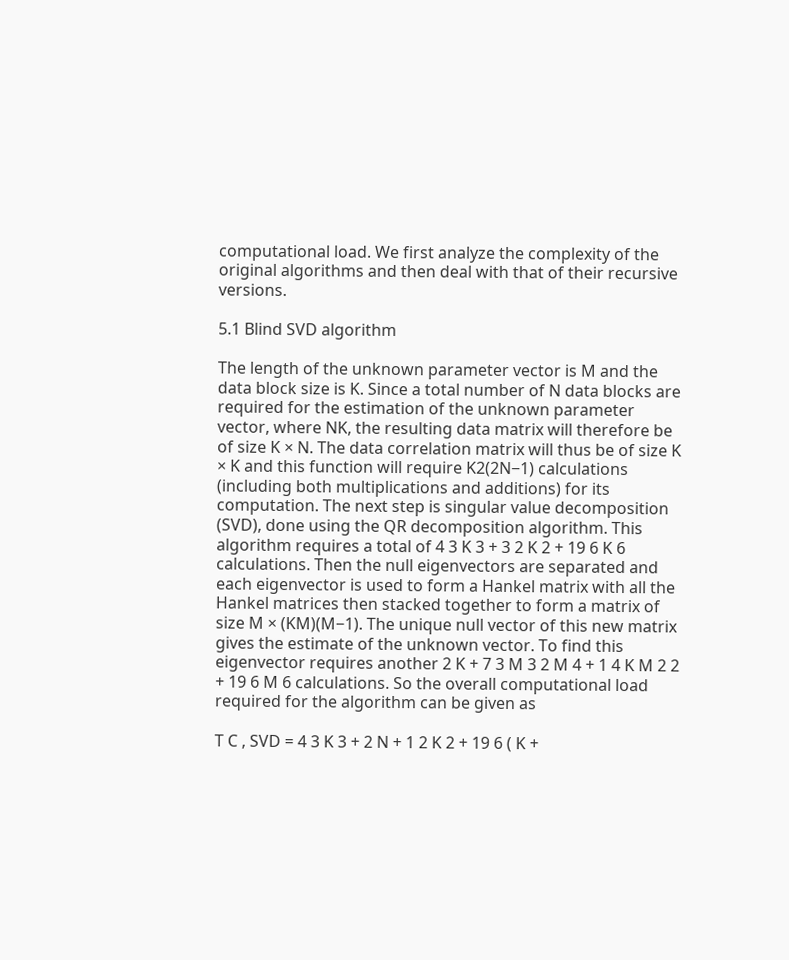computational load. We first analyze the complexity of the original algorithms and then deal with that of their recursive versions.

5.1 Blind SVD algorithm

The length of the unknown parameter vector is M and the data block size is K. Since a total number of N data blocks are required for the estimation of the unknown parameter vector, where NK, the resulting data matrix will therefore be of size K × N. The data correlation matrix will thus be of size K × K and this function will require K2(2N−1) calculations (including both multiplications and additions) for its computation. The next step is singular value decomposition (SVD), done using the QR decomposition algorithm. This algorithm requires a total of 4 3 K 3 + 3 2 K 2 + 19 6 K 6 calculations. Then the null eigenvectors are separated and each eigenvector is used to form a Hankel matrix with all the Hankel matrices then stacked together to form a matrix of size M × (KM)(M−1). The unique null vector of this new matrix gives the estimate of the unknown vector. To find this eigenvector requires another 2 K + 7 3 M 3 2 M 4 + 1 4 K M 2 2 + 19 6 M 6 calculations. So the overall computational load required for the algorithm can be given as

T C , SVD = 4 3 K 3 + 2 N + 1 2 K 2 + 19 6 ( K +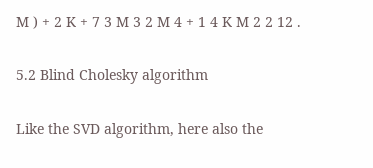M ) + 2 K + 7 3 M 3 2 M 4 + 1 4 K M 2 2 12 .

5.2 Blind Cholesky algorithm

Like the SVD algorithm, here also the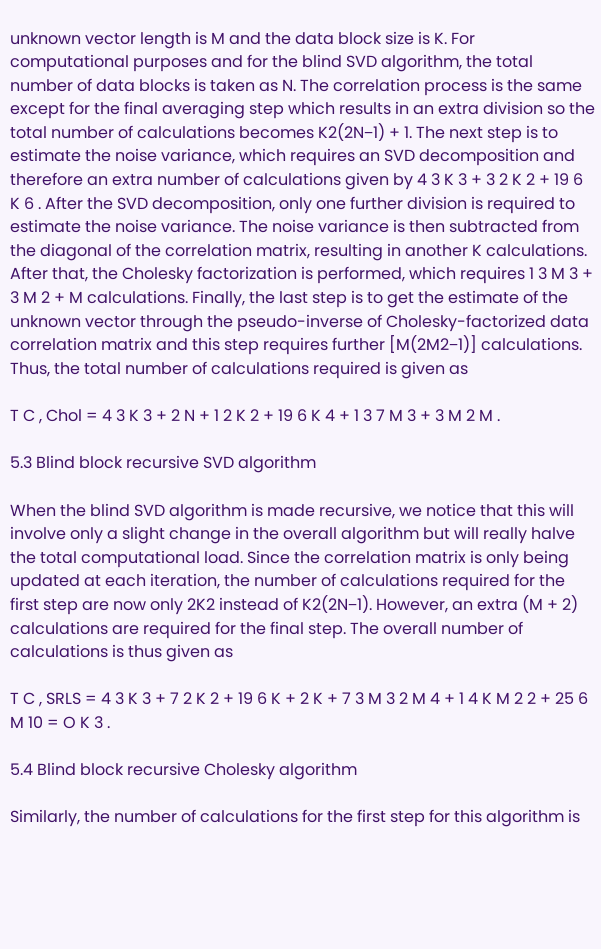unknown vector length is M and the data block size is K. For computational purposes and for the blind SVD algorithm, the total number of data blocks is taken as N. The correlation process is the same except for the final averaging step which results in an extra division so the total number of calculations becomes K2(2N−1) + 1. The next step is to estimate the noise variance, which requires an SVD decomposition and therefore an extra number of calculations given by 4 3 K 3 + 3 2 K 2 + 19 6 K 6 . After the SVD decomposition, only one further division is required to estimate the noise variance. The noise variance is then subtracted from the diagonal of the correlation matrix, resulting in another K calculations. After that, the Cholesky factorization is performed, which requires 1 3 M 3 + 3 M 2 + M calculations. Finally, the last step is to get the estimate of the unknown vector through the pseudo-inverse of Cholesky-factorized data correlation matrix and this step requires further [M(2M2−1)] calculations. Thus, the total number of calculations required is given as

T C , Chol = 4 3 K 3 + 2 N + 1 2 K 2 + 19 6 K 4 + 1 3 7 M 3 + 3 M 2 M .

5.3 Blind block recursive SVD algorithm

When the blind SVD algorithm is made recursive, we notice that this will involve only a slight change in the overall algorithm but will really halve the total computational load. Since the correlation matrix is only being updated at each iteration, the number of calculations required for the first step are now only 2K2 instead of K2(2N−1). However, an extra (M + 2) calculations are required for the final step. The overall number of calculations is thus given as

T C , SRLS = 4 3 K 3 + 7 2 K 2 + 19 6 K + 2 K + 7 3 M 3 2 M 4 + 1 4 K M 2 2 + 25 6 M 10 = O K 3 .

5.4 Blind block recursive Cholesky algorithm

Similarly, the number of calculations for the first step for this algorithm is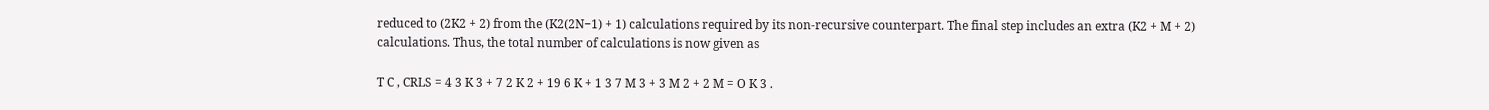reduced to (2K2 + 2) from the (K2(2N−1) + 1) calculations required by its non-recursive counterpart. The final step includes an extra (K2 + M + 2) calculations. Thus, the total number of calculations is now given as

T C , CRLS = 4 3 K 3 + 7 2 K 2 + 19 6 K + 1 3 7 M 3 + 3 M 2 + 2 M = O K 3 .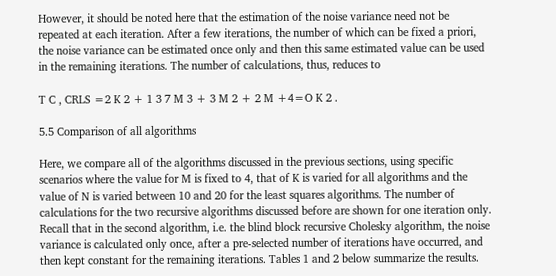However, it should be noted here that the estimation of the noise variance need not be repeated at each iteration. After a few iterations, the number of which can be fixed a priori, the noise variance can be estimated once only and then this same estimated value can be used in the remaining iterations. The number of calculations, thus, reduces to

T C , CRLS =2 K 2 + 1 3 7 M 3 + 3 M 2 + 2 M +4=O K 2 .

5.5 Comparison of all algorithms

Here, we compare all of the algorithms discussed in the previous sections, using specific scenarios where the value for M is fixed to 4, that of K is varied for all algorithms and the value of N is varied between 10 and 20 for the least squares algorithms. The number of calculations for the two recursive algorithms discussed before are shown for one iteration only. Recall that in the second algorithm, i.e. the blind block recursive Cholesky algorithm, the noise variance is calculated only once, after a pre-selected number of iterations have occurred, and then kept constant for the remaining iterations. Tables 1 and 2 below summarize the results.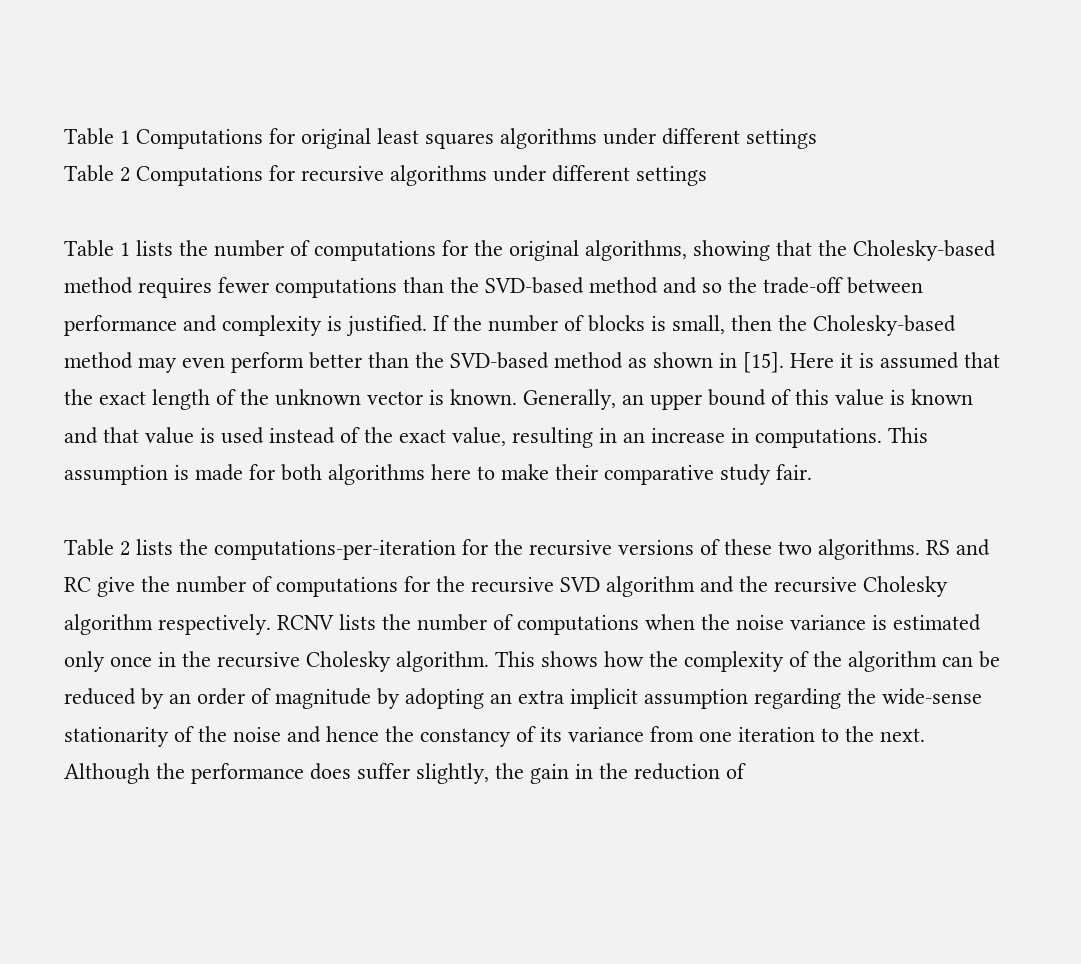Table 1 Computations for original least squares algorithms under different settings
Table 2 Computations for recursive algorithms under different settings

Table 1 lists the number of computations for the original algorithms, showing that the Cholesky-based method requires fewer computations than the SVD-based method and so the trade-off between performance and complexity is justified. If the number of blocks is small, then the Cholesky-based method may even perform better than the SVD-based method as shown in [15]. Here it is assumed that the exact length of the unknown vector is known. Generally, an upper bound of this value is known and that value is used instead of the exact value, resulting in an increase in computations. This assumption is made for both algorithms here to make their comparative study fair.

Table 2 lists the computations-per-iteration for the recursive versions of these two algorithms. RS and RC give the number of computations for the recursive SVD algorithm and the recursive Cholesky algorithm respectively. RCNV lists the number of computations when the noise variance is estimated only once in the recursive Cholesky algorithm. This shows how the complexity of the algorithm can be reduced by an order of magnitude by adopting an extra implicit assumption regarding the wide-sense stationarity of the noise and hence the constancy of its variance from one iteration to the next. Although the performance does suffer slightly, the gain in the reduction of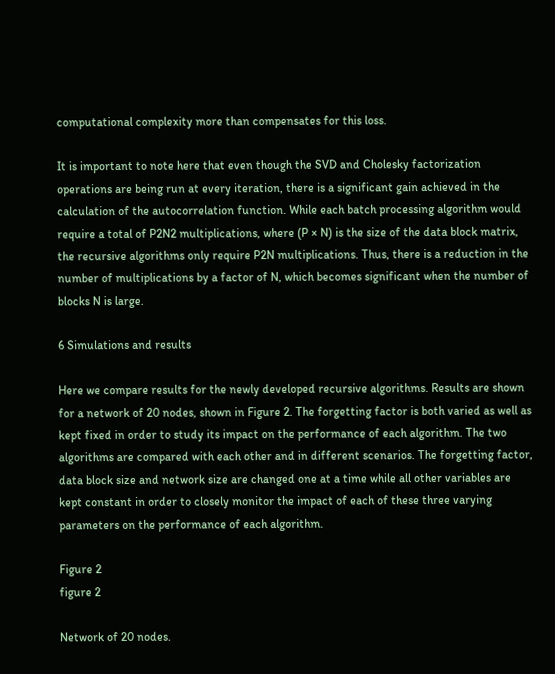computational complexity more than compensates for this loss.

It is important to note here that even though the SVD and Cholesky factorization operations are being run at every iteration, there is a significant gain achieved in the calculation of the autocorrelation function. While each batch processing algorithm would require a total of P2N2 multiplications, where (P × N) is the size of the data block matrix, the recursive algorithms only require P2N multiplications. Thus, there is a reduction in the number of multiplications by a factor of N, which becomes significant when the number of blocks N is large.

6 Simulations and results

Here we compare results for the newly developed recursive algorithms. Results are shown for a network of 20 nodes, shown in Figure 2. The forgetting factor is both varied as well as kept fixed in order to study its impact on the performance of each algorithm. The two algorithms are compared with each other and in different scenarios. The forgetting factor, data block size and network size are changed one at a time while all other variables are kept constant in order to closely monitor the impact of each of these three varying parameters on the performance of each algorithm.

Figure 2
figure 2

Network of 20 nodes.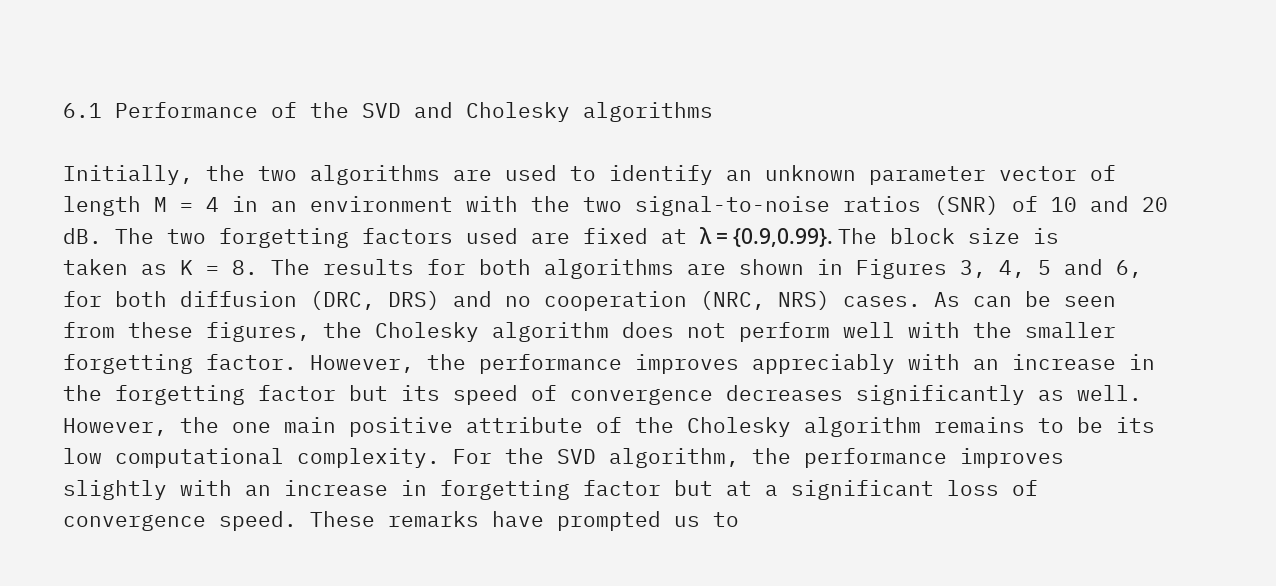6.1 Performance of the SVD and Cholesky algorithms

Initially, the two algorithms are used to identify an unknown parameter vector of length M = 4 in an environment with the two signal-to-noise ratios (SNR) of 10 and 20 dB. The two forgetting factors used are fixed at λ = {0.9,0.99}. The block size is taken as K = 8. The results for both algorithms are shown in Figures 3, 4, 5 and 6, for both diffusion (DRC, DRS) and no cooperation (NRC, NRS) cases. As can be seen from these figures, the Cholesky algorithm does not perform well with the smaller forgetting factor. However, the performance improves appreciably with an increase in the forgetting factor but its speed of convergence decreases significantly as well. However, the one main positive attribute of the Cholesky algorithm remains to be its low computational complexity. For the SVD algorithm, the performance improves slightly with an increase in forgetting factor but at a significant loss of convergence speed. These remarks have prompted us to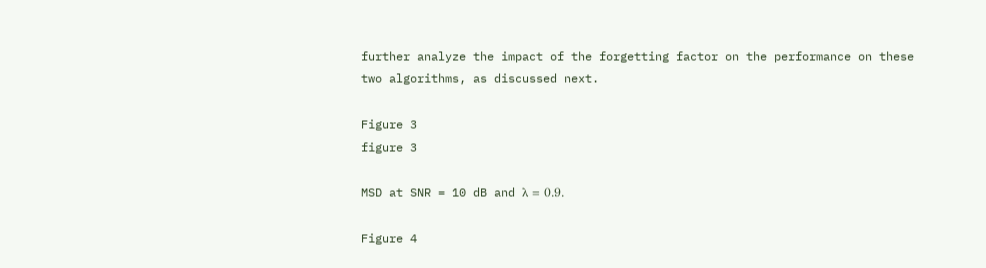further analyze the impact of the forgetting factor on the performance on these two algorithms, as discussed next.

Figure 3
figure 3

MSD at SNR = 10 dB and λ = 0.9.

Figure 4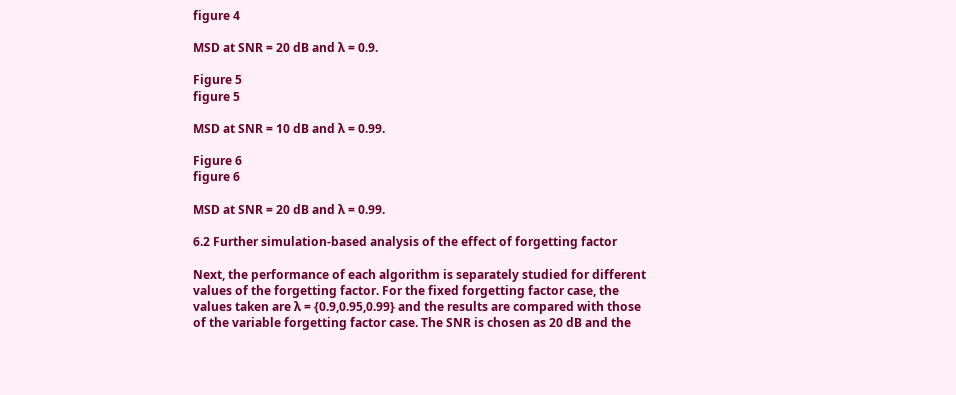figure 4

MSD at SNR = 20 dB and λ = 0.9.

Figure 5
figure 5

MSD at SNR = 10 dB and λ = 0.99.

Figure 6
figure 6

MSD at SNR = 20 dB and λ = 0.99.

6.2 Further simulation-based analysis of the effect of forgetting factor

Next, the performance of each algorithm is separately studied for different values of the forgetting factor. For the fixed forgetting factor case, the values taken are λ = {0.9,0.95,0.99} and the results are compared with those of the variable forgetting factor case. The SNR is chosen as 20 dB and the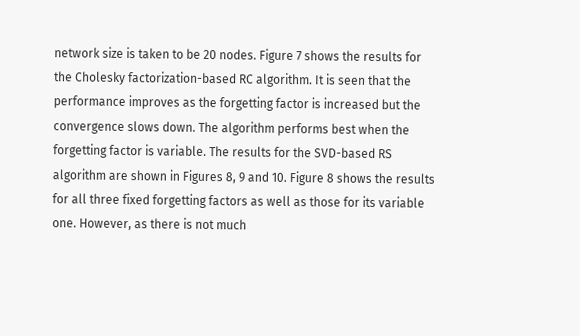network size is taken to be 20 nodes. Figure 7 shows the results for the Cholesky factorization-based RC algorithm. It is seen that the performance improves as the forgetting factor is increased but the convergence slows down. The algorithm performs best when the forgetting factor is variable. The results for the SVD-based RS algorithm are shown in Figures 8, 9 and 10. Figure 8 shows the results for all three fixed forgetting factors as well as those for its variable one. However, as there is not much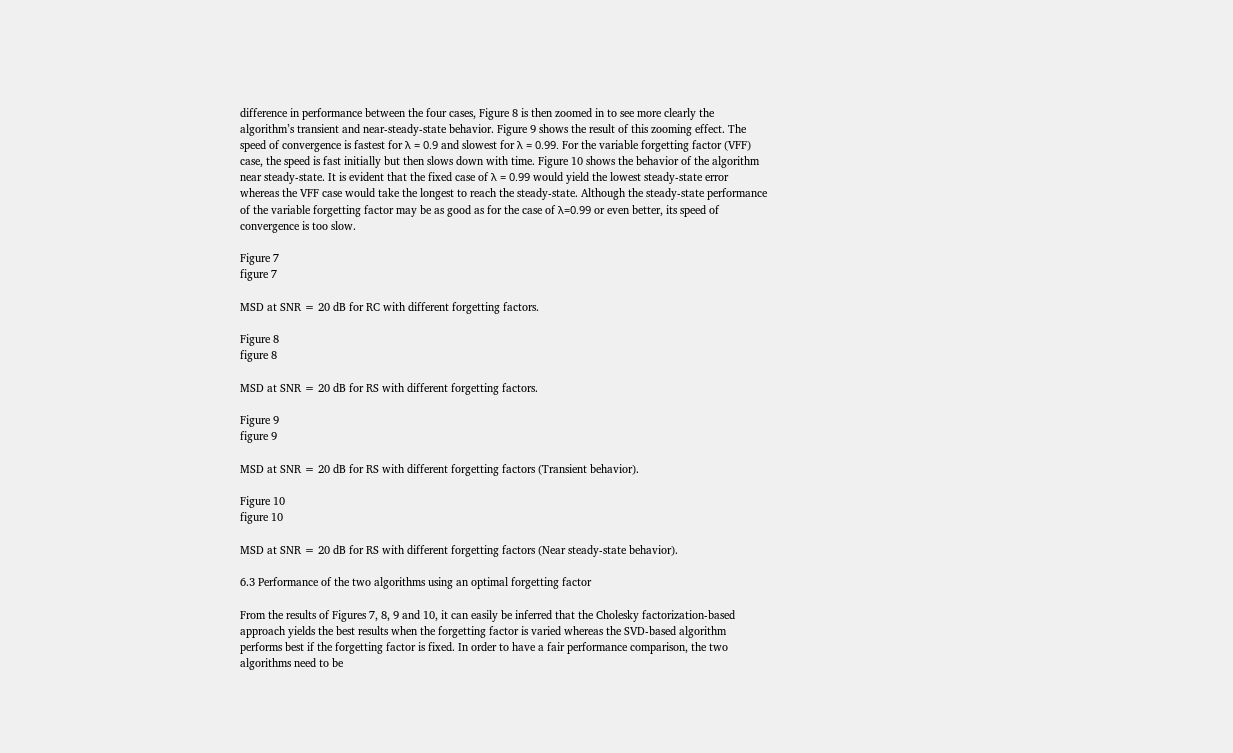difference in performance between the four cases, Figure 8 is then zoomed in to see more clearly the algorithm’s transient and near-steady-state behavior. Figure 9 shows the result of this zooming effect. The speed of convergence is fastest for λ = 0.9 and slowest for λ = 0.99. For the variable forgetting factor (VFF) case, the speed is fast initially but then slows down with time. Figure 10 shows the behavior of the algorithm near steady-state. It is evident that the fixed case of λ = 0.99 would yield the lowest steady-state error whereas the VFF case would take the longest to reach the steady-state. Although the steady-state performance of the variable forgetting factor may be as good as for the case of λ=0.99 or even better, its speed of convergence is too slow.

Figure 7
figure 7

MSD at SNR = 20 dB for RC with different forgetting factors.

Figure 8
figure 8

MSD at SNR = 20 dB for RS with different forgetting factors.

Figure 9
figure 9

MSD at SNR = 20 dB for RS with different forgetting factors (Transient behavior).

Figure 10
figure 10

MSD at SNR = 20 dB for RS with different forgetting factors (Near steady-state behavior).

6.3 Performance of the two algorithms using an optimal forgetting factor

From the results of Figures 7, 8, 9 and 10, it can easily be inferred that the Cholesky factorization-based approach yields the best results when the forgetting factor is varied whereas the SVD-based algorithm performs best if the forgetting factor is fixed. In order to have a fair performance comparison, the two algorithms need to be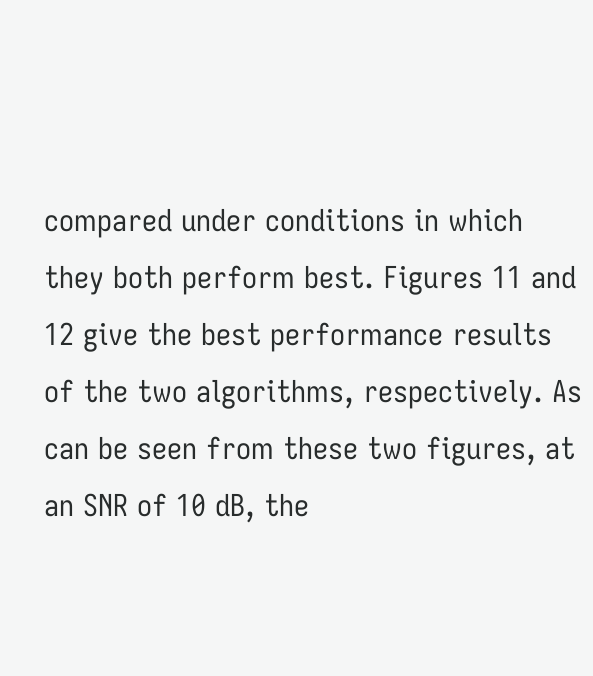compared under conditions in which they both perform best. Figures 11 and 12 give the best performance results of the two algorithms, respectively. As can be seen from these two figures, at an SNR of 10 dB, the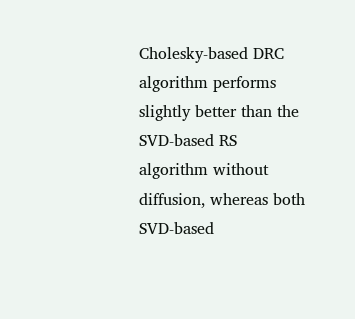Cholesky-based DRC algorithm performs slightly better than the SVD-based RS algorithm without diffusion, whereas both SVD-based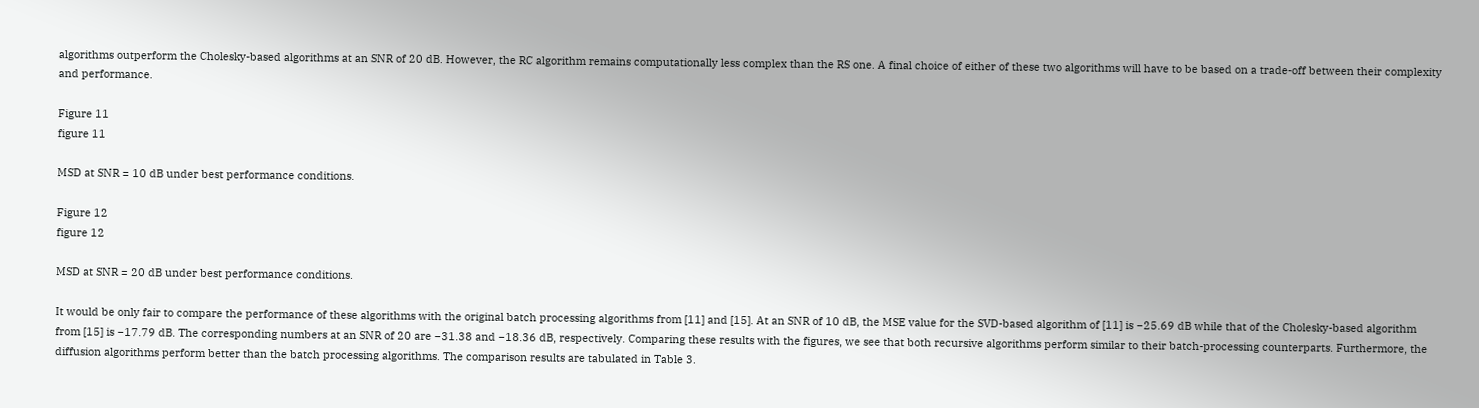algorithms outperform the Cholesky-based algorithms at an SNR of 20 dB. However, the RC algorithm remains computationally less complex than the RS one. A final choice of either of these two algorithms will have to be based on a trade-off between their complexity and performance.

Figure 11
figure 11

MSD at SNR = 10 dB under best performance conditions.

Figure 12
figure 12

MSD at SNR = 20 dB under best performance conditions.

It would be only fair to compare the performance of these algorithms with the original batch processing algorithms from [11] and [15]. At an SNR of 10 dB, the MSE value for the SVD-based algorithm of [11] is −25.69 dB while that of the Cholesky-based algorithm from [15] is −17.79 dB. The corresponding numbers at an SNR of 20 are −31.38 and −18.36 dB, respectively. Comparing these results with the figures, we see that both recursive algorithms perform similar to their batch-processing counterparts. Furthermore, the diffusion algorithms perform better than the batch processing algorithms. The comparison results are tabulated in Table 3.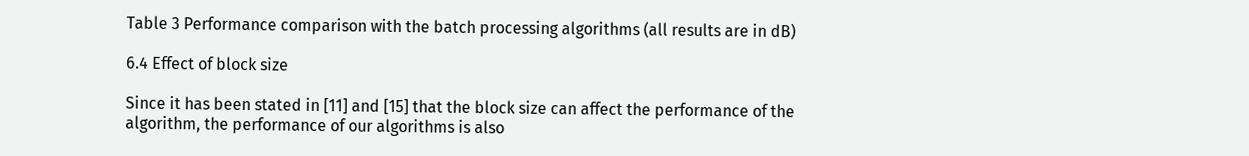Table 3 Performance comparison with the batch processing algorithms (all results are in dB)

6.4 Effect of block size

Since it has been stated in [11] and [15] that the block size can affect the performance of the algorithm, the performance of our algorithms is also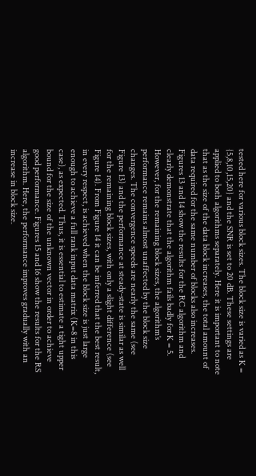tested here for various block sizes. The block size is varied as K = {5,8,10,15,20} and the SNR is set to 20 dB. These settings are applied to both algorithms separately. Here it is important to note that as the size of the data block increases, the total amount of data required for the same number of blocks also increases. Figures 13 and 14 show the results for the RC algorithm and clearly demonstrate that the algorithm fails badly for K = 5. However, for the remaining block sizes, the algorithm’s performance remains almost unaffected by the block size changes. The convergence speeds are nearly the same (see Figure 13) and the performance at steady-state is similar as well for the remaining block sizes, with only a slight difference (see Figure 14). From Figure 14 it can be inferred that the best result, in every respect, is achieved when the block size is just large enough to achieve a full rank input data matrix (K=8 in this case), as expected. Thus, it is essential to estimate a tight upper bound for the size of the unknown vector in order to achieve good performance. Figures 15 and 16 show the results for the RS algorithm. Here, the performance improves gradually with an increase in block size.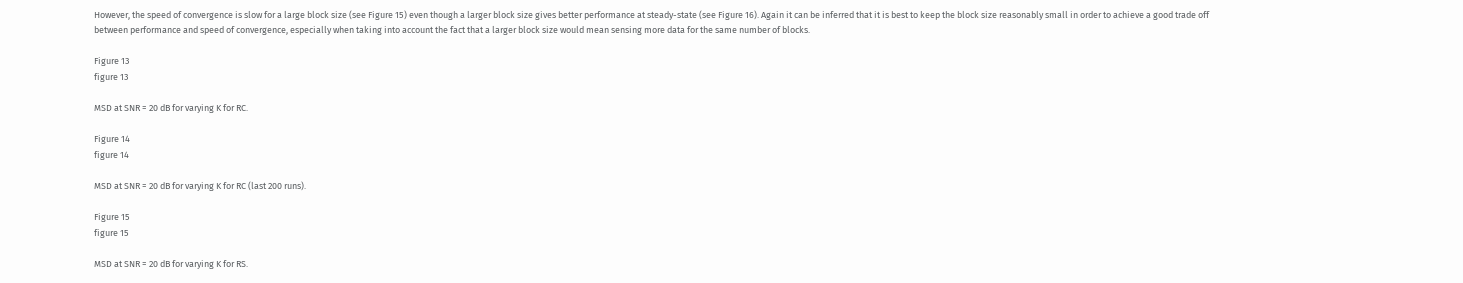However, the speed of convergence is slow for a large block size (see Figure 15) even though a larger block size gives better performance at steady-state (see Figure 16). Again it can be inferred that it is best to keep the block size reasonably small in order to achieve a good trade off between performance and speed of convergence, especially when taking into account the fact that a larger block size would mean sensing more data for the same number of blocks.

Figure 13
figure 13

MSD at SNR = 20 dB for varying K for RC.

Figure 14
figure 14

MSD at SNR = 20 dB for varying K for RC (last 200 runs).

Figure 15
figure 15

MSD at SNR = 20 dB for varying K for RS.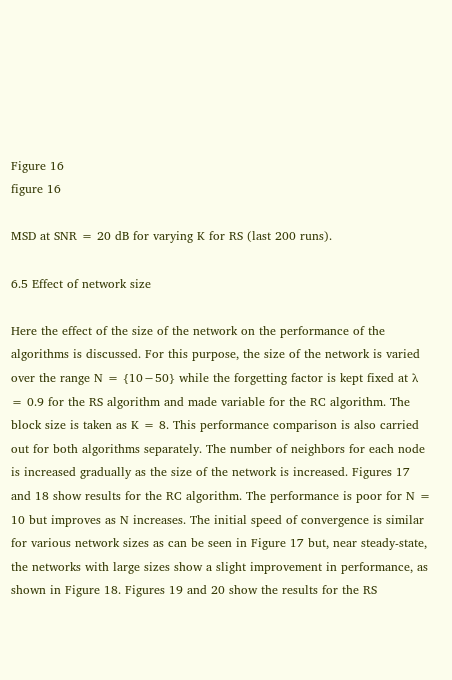Figure 16
figure 16

MSD at SNR = 20 dB for varying K for RS (last 200 runs).

6.5 Effect of network size

Here the effect of the size of the network on the performance of the algorithms is discussed. For this purpose, the size of the network is varied over the range N = {10−50} while the forgetting factor is kept fixed at λ = 0.9 for the RS algorithm and made variable for the RC algorithm. The block size is taken as K = 8. This performance comparison is also carried out for both algorithms separately. The number of neighbors for each node is increased gradually as the size of the network is increased. Figures 17 and 18 show results for the RC algorithm. The performance is poor for N = 10 but improves as N increases. The initial speed of convergence is similar for various network sizes as can be seen in Figure 17 but, near steady-state, the networks with large sizes show a slight improvement in performance, as shown in Figure 18. Figures 19 and 20 show the results for the RS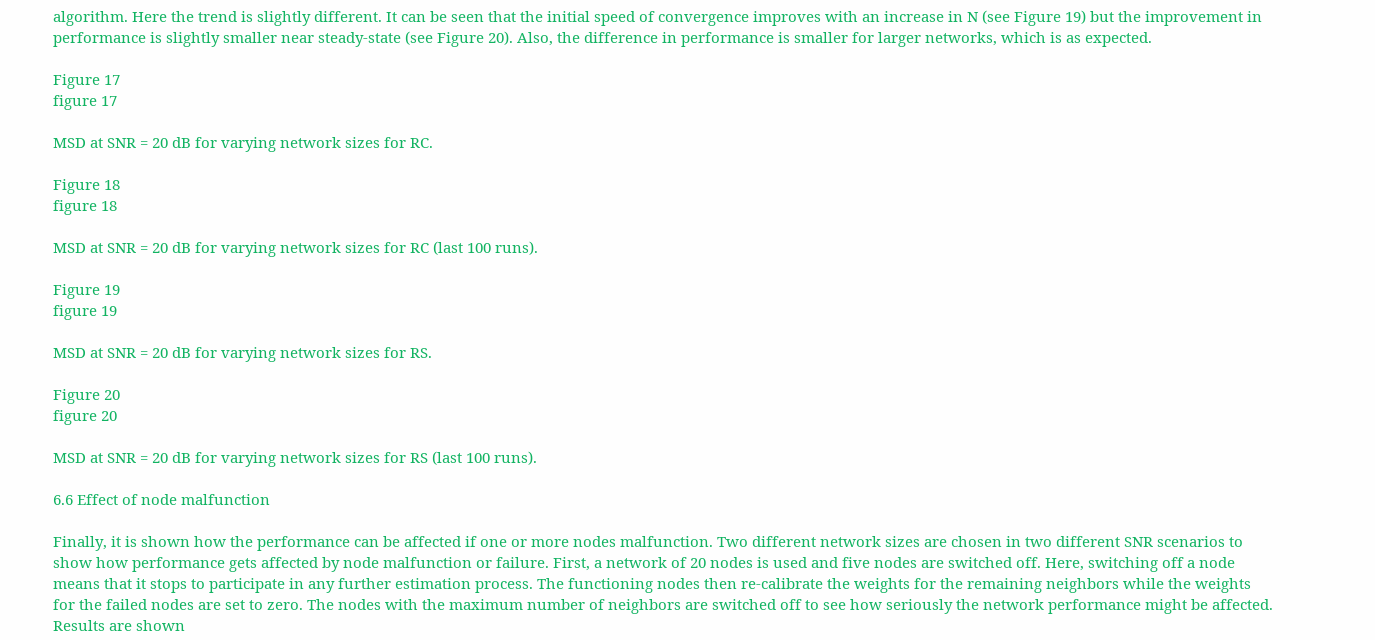algorithm. Here the trend is slightly different. It can be seen that the initial speed of convergence improves with an increase in N (see Figure 19) but the improvement in performance is slightly smaller near steady-state (see Figure 20). Also, the difference in performance is smaller for larger networks, which is as expected.

Figure 17
figure 17

MSD at SNR = 20 dB for varying network sizes for RC.

Figure 18
figure 18

MSD at SNR = 20 dB for varying network sizes for RC (last 100 runs).

Figure 19
figure 19

MSD at SNR = 20 dB for varying network sizes for RS.

Figure 20
figure 20

MSD at SNR = 20 dB for varying network sizes for RS (last 100 runs).

6.6 Effect of node malfunction

Finally, it is shown how the performance can be affected if one or more nodes malfunction. Two different network sizes are chosen in two different SNR scenarios to show how performance gets affected by node malfunction or failure. First, a network of 20 nodes is used and five nodes are switched off. Here, switching off a node means that it stops to participate in any further estimation process. The functioning nodes then re-calibrate the weights for the remaining neighbors while the weights for the failed nodes are set to zero. The nodes with the maximum number of neighbors are switched off to see how seriously the network performance might be affected. Results are shown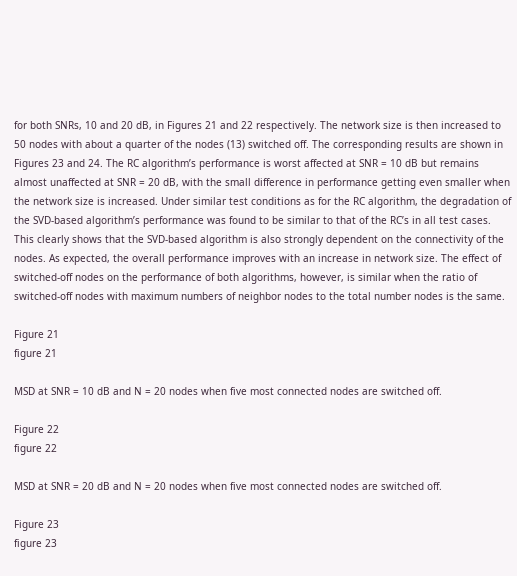for both SNRs, 10 and 20 dB, in Figures 21 and 22 respectively. The network size is then increased to 50 nodes with about a quarter of the nodes (13) switched off. The corresponding results are shown in Figures 23 and 24. The RC algorithm’s performance is worst affected at SNR = 10 dB but remains almost unaffected at SNR = 20 dB, with the small difference in performance getting even smaller when the network size is increased. Under similar test conditions as for the RC algorithm, the degradation of the SVD-based algorithm’s performance was found to be similar to that of the RC’s in all test cases. This clearly shows that the SVD-based algorithm is also strongly dependent on the connectivity of the nodes. As expected, the overall performance improves with an increase in network size. The effect of switched-off nodes on the performance of both algorithms, however, is similar when the ratio of switched-off nodes with maximum numbers of neighbor nodes to the total number nodes is the same.

Figure 21
figure 21

MSD at SNR = 10 dB and N = 20 nodes when five most connected nodes are switched off.

Figure 22
figure 22

MSD at SNR = 20 dB and N = 20 nodes when five most connected nodes are switched off.

Figure 23
figure 23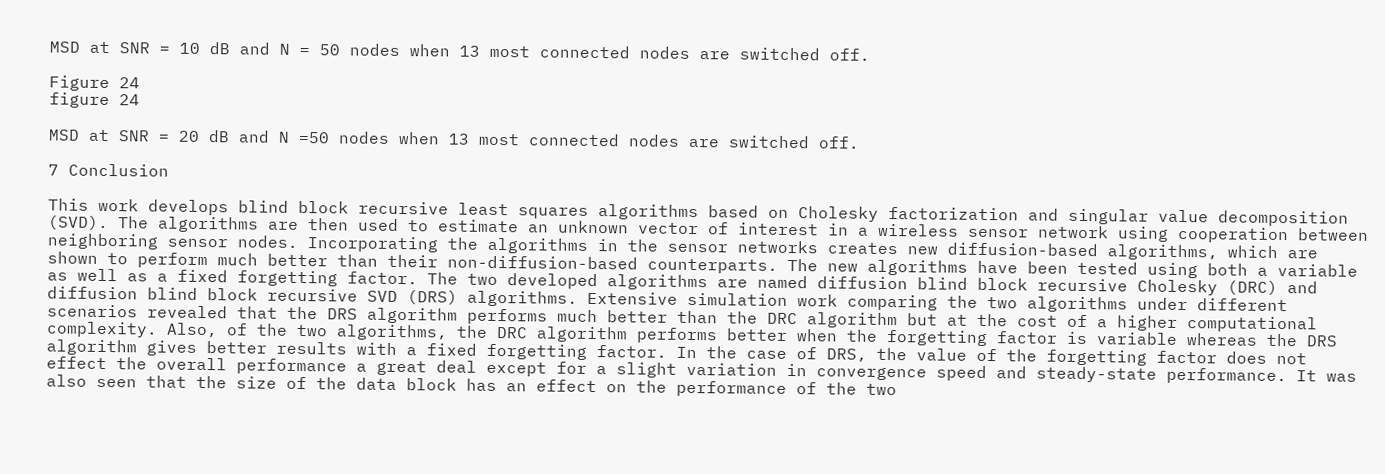MSD at SNR = 10 dB and N = 50 nodes when 13 most connected nodes are switched off.

Figure 24
figure 24

MSD at SNR = 20 dB and N =50 nodes when 13 most connected nodes are switched off.

7 Conclusion

This work develops blind block recursive least squares algorithms based on Cholesky factorization and singular value decomposition (SVD). The algorithms are then used to estimate an unknown vector of interest in a wireless sensor network using cooperation between neighboring sensor nodes. Incorporating the algorithms in the sensor networks creates new diffusion-based algorithms, which are shown to perform much better than their non-diffusion-based counterparts. The new algorithms have been tested using both a variable as well as a fixed forgetting factor. The two developed algorithms are named diffusion blind block recursive Cholesky (DRC) and diffusion blind block recursive SVD (DRS) algorithms. Extensive simulation work comparing the two algorithms under different scenarios revealed that the DRS algorithm performs much better than the DRC algorithm but at the cost of a higher computational complexity. Also, of the two algorithms, the DRC algorithm performs better when the forgetting factor is variable whereas the DRS algorithm gives better results with a fixed forgetting factor. In the case of DRS, the value of the forgetting factor does not effect the overall performance a great deal except for a slight variation in convergence speed and steady-state performance. It was also seen that the size of the data block has an effect on the performance of the two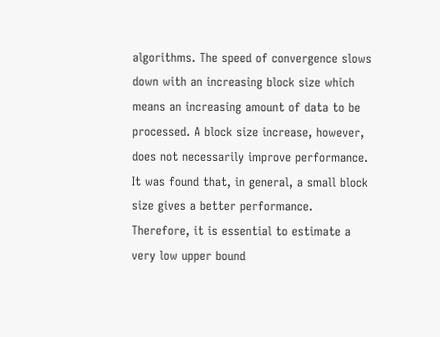algorithms. The speed of convergence slows down with an increasing block size which means an increasing amount of data to be processed. A block size increase, however, does not necessarily improve performance. It was found that, in general, a small block size gives a better performance. Therefore, it is essential to estimate a very low upper bound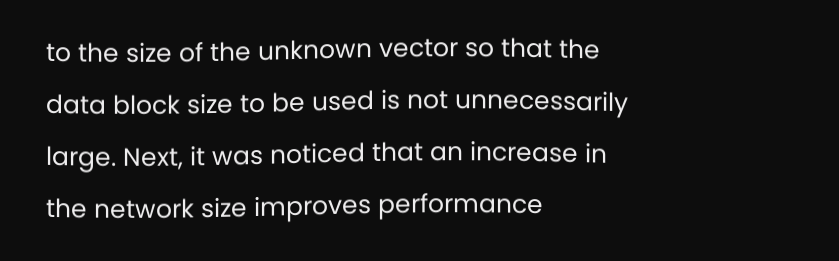to the size of the unknown vector so that the data block size to be used is not unnecessarily large. Next, it was noticed that an increase in the network size improves performance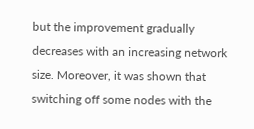but the improvement gradually decreases with an increasing network size. Moreover, it was shown that switching off some nodes with the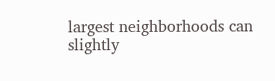largest neighborhoods can slightly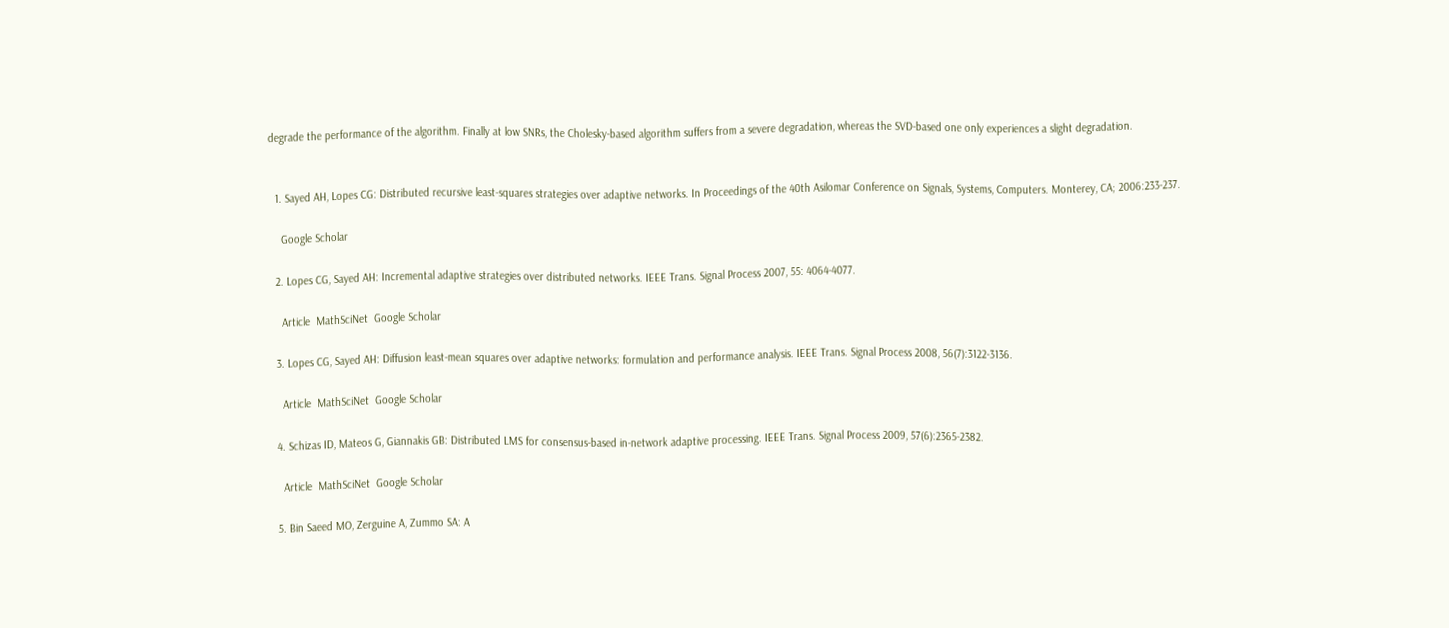degrade the performance of the algorithm. Finally at low SNRs, the Cholesky-based algorithm suffers from a severe degradation, whereas the SVD-based one only experiences a slight degradation.


  1. Sayed AH, Lopes CG: Distributed recursive least-squares strategies over adaptive networks. In Proceedings of the 40th Asilomar Conference on Signals, Systems, Computers. Monterey, CA; 2006:233-237.

    Google Scholar

  2. Lopes CG, Sayed AH: Incremental adaptive strategies over distributed networks. IEEE Trans. Signal Process 2007, 55: 4064-4077.

    Article  MathSciNet  Google Scholar

  3. Lopes CG, Sayed AH: Diffusion least-mean squares over adaptive networks: formulation and performance analysis. IEEE Trans. Signal Process 2008, 56(7):3122-3136.

    Article  MathSciNet  Google Scholar

  4. Schizas ID, Mateos G, Giannakis GB: Distributed LMS for consensus-based in-network adaptive processing. IEEE Trans. Signal Process 2009, 57(6):2365-2382.

    Article  MathSciNet  Google Scholar

  5. Bin Saeed MO, Zerguine A, Zummo SA: A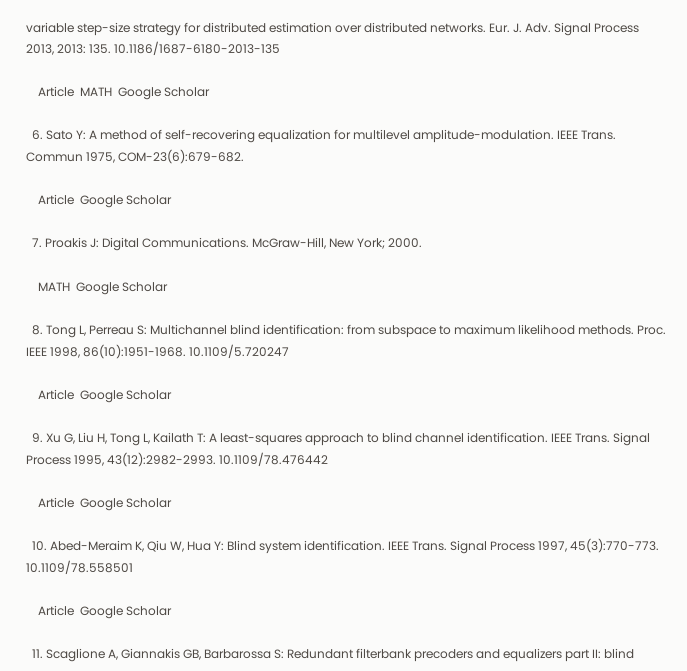variable step-size strategy for distributed estimation over distributed networks. Eur. J. Adv. Signal Process 2013, 2013: 135. 10.1186/1687-6180-2013-135

    Article  MATH  Google Scholar

  6. Sato Y: A method of self-recovering equalization for multilevel amplitude-modulation. IEEE Trans. Commun 1975, COM-23(6):679-682.

    Article  Google Scholar

  7. Proakis J: Digital Communications. McGraw-Hill, New York; 2000.

    MATH  Google Scholar

  8. Tong L, Perreau S: Multichannel blind identification: from subspace to maximum likelihood methods. Proc. IEEE 1998, 86(10):1951-1968. 10.1109/5.720247

    Article  Google Scholar

  9. Xu G, Liu H, Tong L, Kailath T: A least-squares approach to blind channel identification. IEEE Trans. Signal Process 1995, 43(12):2982-2993. 10.1109/78.476442

    Article  Google Scholar

  10. Abed-Meraim K, Qiu W, Hua Y: Blind system identification. IEEE Trans. Signal Process 1997, 45(3):770-773. 10.1109/78.558501

    Article  Google Scholar

  11. Scaglione A, Giannakis GB, Barbarossa S: Redundant filterbank precoders and equalizers part II: blind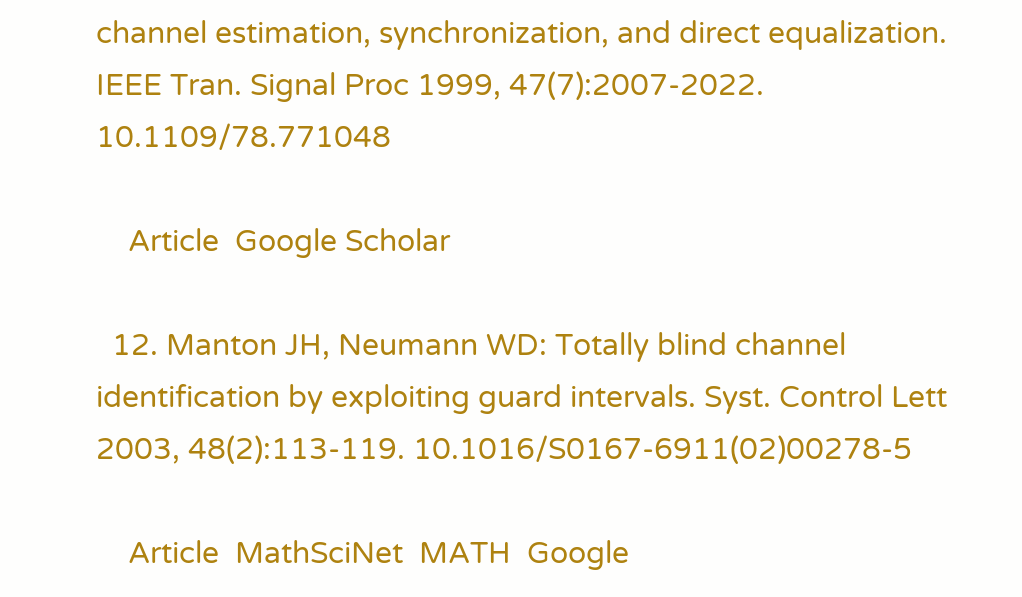channel estimation, synchronization, and direct equalization. IEEE Tran. Signal Proc 1999, 47(7):2007-2022. 10.1109/78.771048

    Article  Google Scholar

  12. Manton JH, Neumann WD: Totally blind channel identification by exploiting guard intervals. Syst. Control Lett 2003, 48(2):113-119. 10.1016/S0167-6911(02)00278-5

    Article  MathSciNet  MATH  Google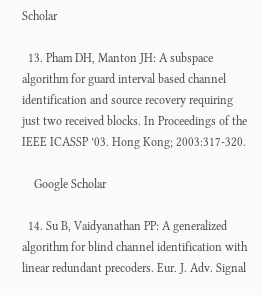Scholar

  13. Pham DH, Manton JH: A subspace algorithm for guard interval based channel identification and source recovery requiring just two received blocks. In Proceedings of the IEEE ICASSP ’03. Hong Kong; 2003:317-320.

    Google Scholar

  14. Su B, Vaidyanathan PP: A generalized algorithm for blind channel identification with linear redundant precoders. Eur. J. Adv. Signal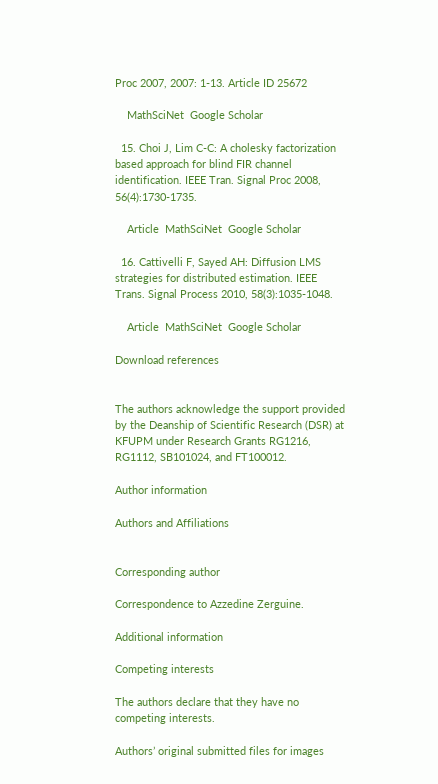Proc 2007, 2007: 1-13. Article ID 25672

    MathSciNet  Google Scholar

  15. Choi J, Lim C-C: A cholesky factorization based approach for blind FIR channel identification. IEEE Tran. Signal Proc 2008, 56(4):1730-1735.

    Article  MathSciNet  Google Scholar

  16. Cattivelli F, Sayed AH: Diffusion LMS strategies for distributed estimation. IEEE Trans. Signal Process 2010, 58(3):1035-1048.

    Article  MathSciNet  Google Scholar

Download references


The authors acknowledge the support provided by the Deanship of Scientific Research (DSR) at KFUPM under Research Grants RG1216, RG1112, SB101024, and FT100012.

Author information

Authors and Affiliations


Corresponding author

Correspondence to Azzedine Zerguine.

Additional information

Competing interests

The authors declare that they have no competing interests.

Authors’ original submitted files for images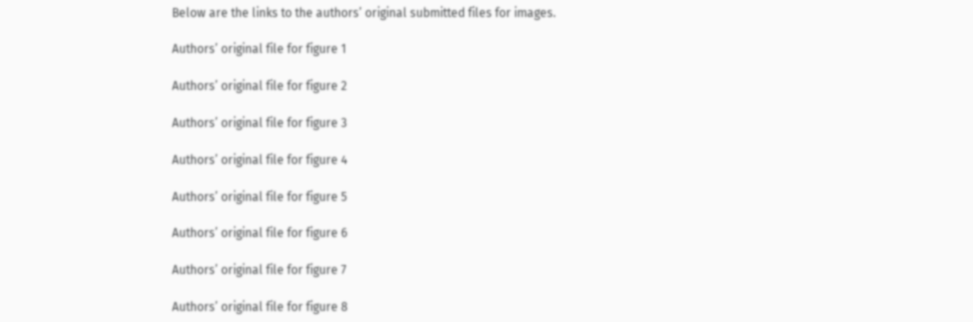Below are the links to the authors’ original submitted files for images.

Authors’ original file for figure 1

Authors’ original file for figure 2

Authors’ original file for figure 3

Authors’ original file for figure 4

Authors’ original file for figure 5

Authors’ original file for figure 6

Authors’ original file for figure 7

Authors’ original file for figure 8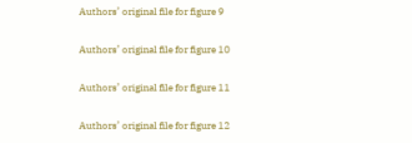Authors’ original file for figure 9

Authors’ original file for figure 10

Authors’ original file for figure 11

Authors’ original file for figure 12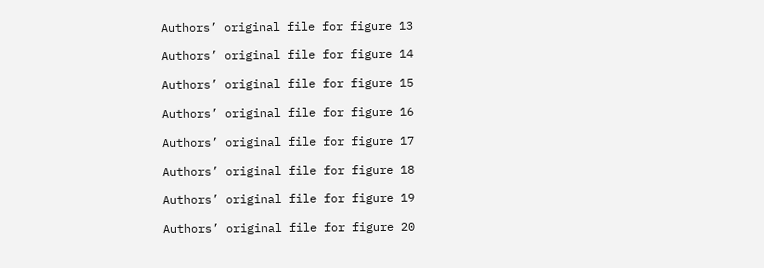Authors’ original file for figure 13

Authors’ original file for figure 14

Authors’ original file for figure 15

Authors’ original file for figure 16

Authors’ original file for figure 17

Authors’ original file for figure 18

Authors’ original file for figure 19

Authors’ original file for figure 20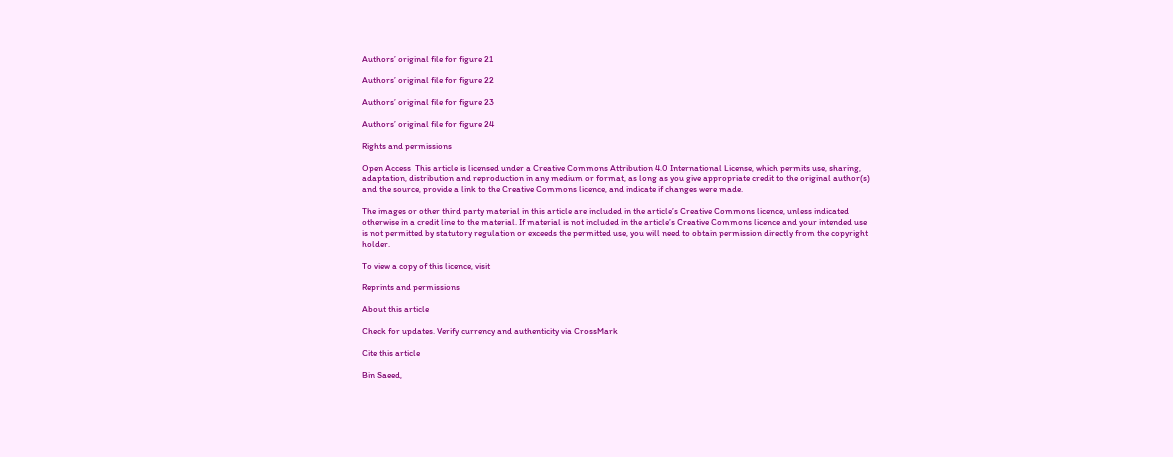Authors’ original file for figure 21

Authors’ original file for figure 22

Authors’ original file for figure 23

Authors’ original file for figure 24

Rights and permissions

Open Access  This article is licensed under a Creative Commons Attribution 4.0 International License, which permits use, sharing, adaptation, distribution and reproduction in any medium or format, as long as you give appropriate credit to the original author(s) and the source, provide a link to the Creative Commons licence, and indicate if changes were made.

The images or other third party material in this article are included in the article’s Creative Commons licence, unless indicated otherwise in a credit line to the material. If material is not included in the article’s Creative Commons licence and your intended use is not permitted by statutory regulation or exceeds the permitted use, you will need to obtain permission directly from the copyright holder.

To view a copy of this licence, visit

Reprints and permissions

About this article

Check for updates. Verify currency and authenticity via CrossMark

Cite this article

Bin Saeed,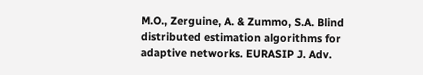M.O., Zerguine, A. & Zummo, S.A. Blind distributed estimation algorithms for adaptive networks. EURASIP J. Adv.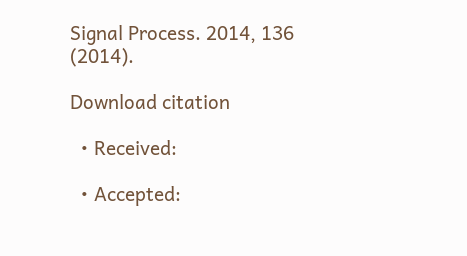Signal Process. 2014, 136 (2014).

Download citation

  • Received:

  • Accepted: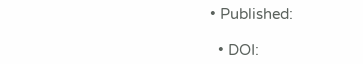• Published:

  • DOI: